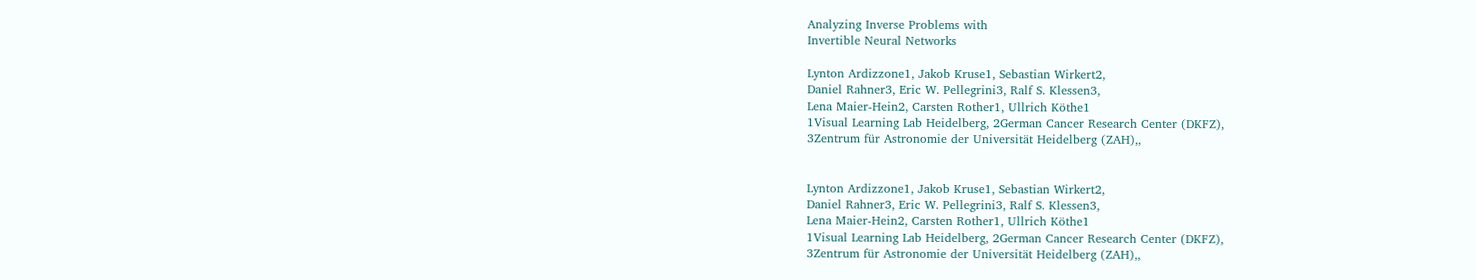Analyzing Inverse Problems with
Invertible Neural Networks

Lynton Ardizzone1, Jakob Kruse1, Sebastian Wirkert2,
Daniel Rahner3, Eric W. Pellegrini3, Ralf S. Klessen3,
Lena Maier-Hein2, Carsten Rother1, Ullrich Köthe1
1Visual Learning Lab Heidelberg, 2German Cancer Research Center (DKFZ),
3Zentrum für Astronomie der Universität Heidelberg (ZAH),,


Lynton Ardizzone1, Jakob Kruse1, Sebastian Wirkert2,
Daniel Rahner3, Eric W. Pellegrini3, Ralf S. Klessen3,
Lena Maier-Hein2, Carsten Rother1, Ullrich Köthe1
1Visual Learning Lab Heidelberg, 2German Cancer Research Center (DKFZ),
3Zentrum für Astronomie der Universität Heidelberg (ZAH),,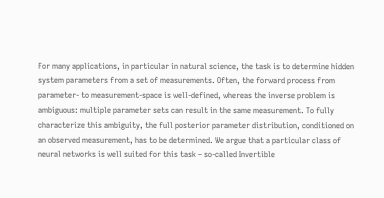For many applications, in particular in natural science, the task is to determine hidden system parameters from a set of measurements. Often, the forward process from parameter- to measurement-space is well-defined, whereas the inverse problem is ambiguous: multiple parameter sets can result in the same measurement. To fully characterize this ambiguity, the full posterior parameter distribution, conditioned on an observed measurement, has to be determined. We argue that a particular class of neural networks is well suited for this task – so-called Invertible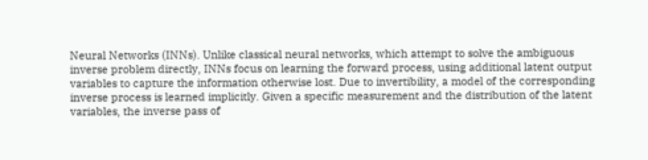Neural Networks (INNs). Unlike classical neural networks, which attempt to solve the ambiguous inverse problem directly, INNs focus on learning the forward process, using additional latent output variables to capture the information otherwise lost. Due to invertibility, a model of the corresponding inverse process is learned implicitly. Given a specific measurement and the distribution of the latent variables, the inverse pass of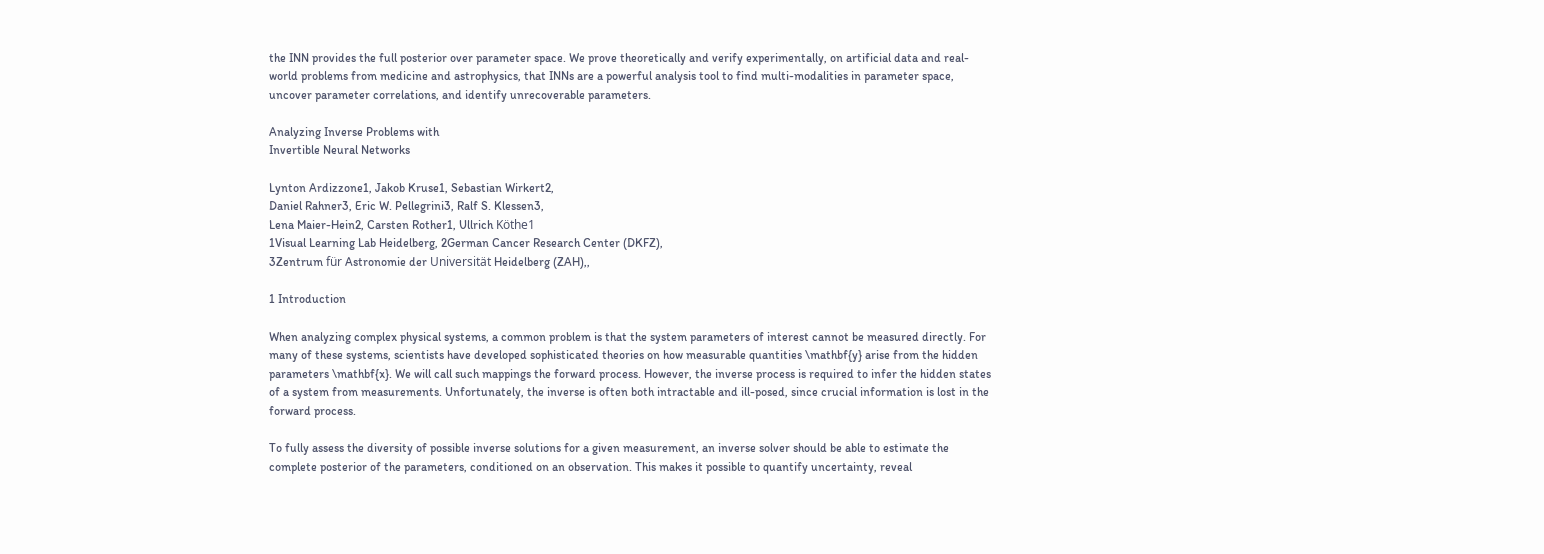the INN provides the full posterior over parameter space. We prove theoretically and verify experimentally, on artificial data and real-world problems from medicine and astrophysics, that INNs are a powerful analysis tool to find multi-modalities in parameter space, uncover parameter correlations, and identify unrecoverable parameters.

Analyzing Inverse Problems with
Invertible Neural Networks

Lynton Ardizzone1, Jakob Kruse1, Sebastian Wirkert2,
Daniel Rahner3, Eric W. Pellegrini3, Ralf S. Klessen3,
Lena Maier-Hein2, Carsten Rother1, Ullrich Köthe1
1Visual Learning Lab Heidelberg, 2German Cancer Research Center (DKFZ),
3Zentrum für Astronomie der Universität Heidelberg (ZAH),,

1 Introduction

When analyzing complex physical systems, a common problem is that the system parameters of interest cannot be measured directly. For many of these systems, scientists have developed sophisticated theories on how measurable quantities \mathbf{y} arise from the hidden parameters \mathbf{x}. We will call such mappings the forward process. However, the inverse process is required to infer the hidden states of a system from measurements. Unfortunately, the inverse is often both intractable and ill-posed, since crucial information is lost in the forward process.

To fully assess the diversity of possible inverse solutions for a given measurement, an inverse solver should be able to estimate the complete posterior of the parameters, conditioned on an observation. This makes it possible to quantify uncertainty, reveal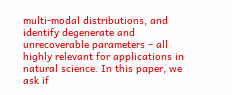multi-modal distributions, and identify degenerate and unrecoverable parameters – all highly relevant for applications in natural science. In this paper, we ask if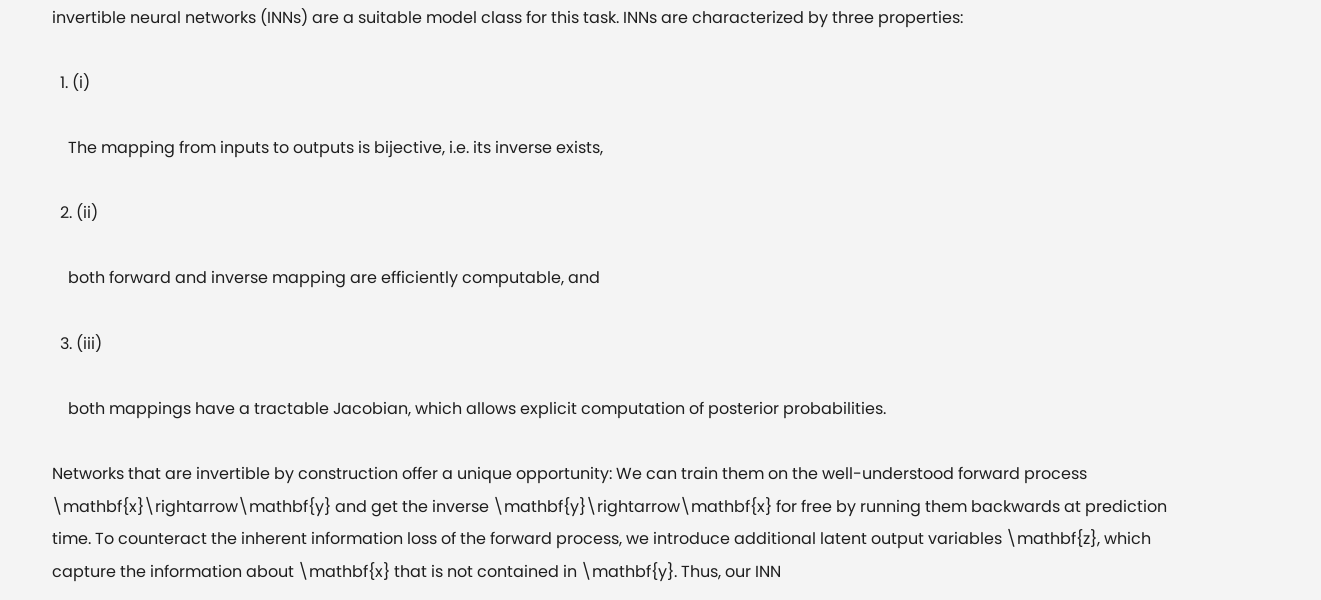invertible neural networks (INNs) are a suitable model class for this task. INNs are characterized by three properties:

  1. (i)

    The mapping from inputs to outputs is bijective, i.e. its inverse exists,

  2. (ii)

    both forward and inverse mapping are efficiently computable, and

  3. (iii)

    both mappings have a tractable Jacobian, which allows explicit computation of posterior probabilities.

Networks that are invertible by construction offer a unique opportunity: We can train them on the well-understood forward process \mathbf{x}\rightarrow\mathbf{y} and get the inverse \mathbf{y}\rightarrow\mathbf{x} for free by running them backwards at prediction time. To counteract the inherent information loss of the forward process, we introduce additional latent output variables \mathbf{z}, which capture the information about \mathbf{x} that is not contained in \mathbf{y}. Thus, our INN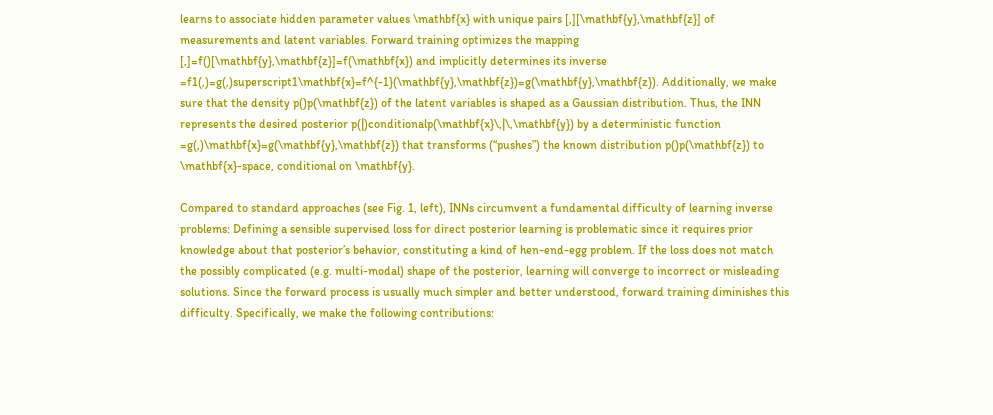learns to associate hidden parameter values \mathbf{x} with unique pairs [,][\mathbf{y},\mathbf{z}] of measurements and latent variables. Forward training optimizes the mapping [,]=f()[\mathbf{y},\mathbf{z}]=f(\mathbf{x}) and implicitly determines its inverse =f1(,)=g(,)superscript1\mathbf{x}=f^{-1}(\mathbf{y},\mathbf{z})=g(\mathbf{y},\mathbf{z}). Additionally, we make sure that the density p()p(\mathbf{z}) of the latent variables is shaped as a Gaussian distribution. Thus, the INN represents the desired posterior p(|)conditionalp(\mathbf{x}\,|\,\mathbf{y}) by a deterministic function =g(,)\mathbf{x}=g(\mathbf{y},\mathbf{z}) that transforms (“pushes”) the known distribution p()p(\mathbf{z}) to \mathbf{x}-space, conditional on \mathbf{y}.

Compared to standard approaches (see Fig. 1, left), INNs circumvent a fundamental difficulty of learning inverse problems: Defining a sensible supervised loss for direct posterior learning is problematic since it requires prior knowledge about that posterior’s behavior, constituting a kind of hen-end-egg problem. If the loss does not match the possibly complicated (e.g. multi-modal) shape of the posterior, learning will converge to incorrect or misleading solutions. Since the forward process is usually much simpler and better understood, forward training diminishes this difficulty. Specifically, we make the following contributions: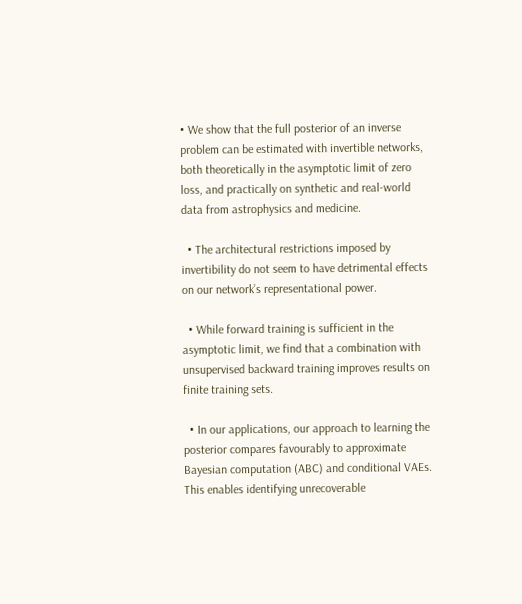• We show that the full posterior of an inverse problem can be estimated with invertible networks, both theoretically in the asymptotic limit of zero loss, and practically on synthetic and real-world data from astrophysics and medicine.

  • The architectural restrictions imposed by invertibility do not seem to have detrimental effects on our network’s representational power.

  • While forward training is sufficient in the asymptotic limit, we find that a combination with unsupervised backward training improves results on finite training sets.

  • In our applications, our approach to learning the posterior compares favourably to approximate Bayesian computation (ABC) and conditional VAEs. This enables identifying unrecoverable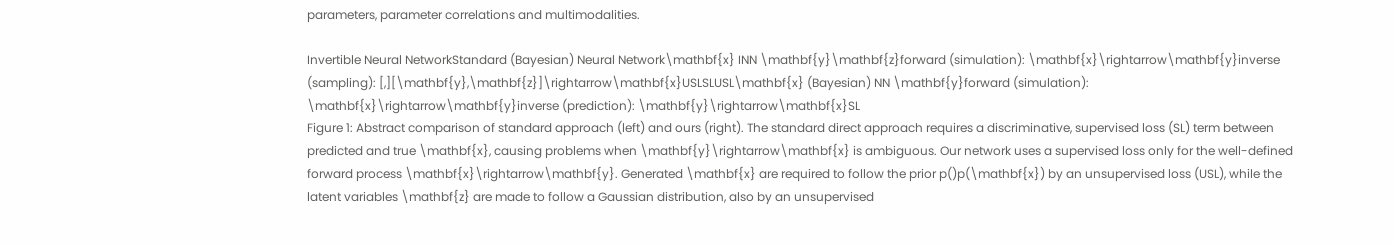parameters, parameter correlations and multimodalities.

Invertible Neural NetworkStandard (Bayesian) Neural Network\mathbf{x} INN \mathbf{y}\mathbf{z}forward (simulation): \mathbf{x}\rightarrow\mathbf{y}inverse (sampling): [,][\mathbf{y},\mathbf{z}]\rightarrow\mathbf{x}USLSLUSL\mathbf{x} (Bayesian) NN \mathbf{y}forward (simulation): \mathbf{x}\rightarrow\mathbf{y}inverse (prediction): \mathbf{y}\rightarrow\mathbf{x}SL
Figure 1: Abstract comparison of standard approach (left) and ours (right). The standard direct approach requires a discriminative, supervised loss (SL) term between predicted and true \mathbf{x}, causing problems when \mathbf{y}\rightarrow\mathbf{x} is ambiguous. Our network uses a supervised loss only for the well-defined forward process \mathbf{x}\rightarrow\mathbf{y}. Generated \mathbf{x} are required to follow the prior p()p(\mathbf{x}) by an unsupervised loss (USL), while the latent variables \mathbf{z} are made to follow a Gaussian distribution, also by an unsupervised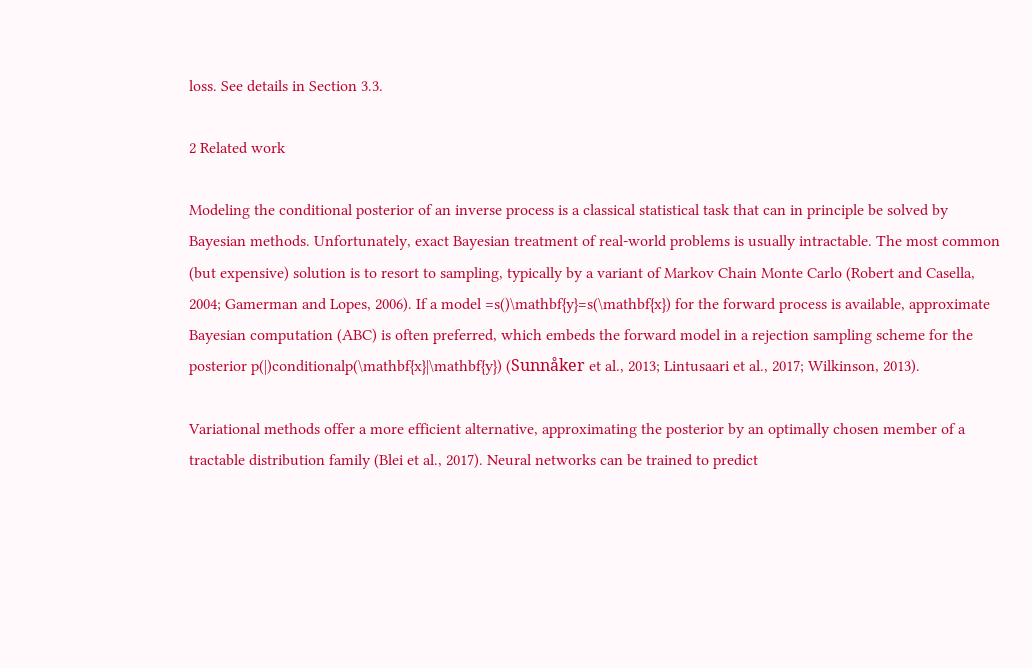loss. See details in Section 3.3.

2 Related work

Modeling the conditional posterior of an inverse process is a classical statistical task that can in principle be solved by Bayesian methods. Unfortunately, exact Bayesian treatment of real-world problems is usually intractable. The most common (but expensive) solution is to resort to sampling, typically by a variant of Markov Chain Monte Carlo (Robert and Casella, 2004; Gamerman and Lopes, 2006). If a model =s()\mathbf{y}=s(\mathbf{x}) for the forward process is available, approximate Bayesian computation (ABC) is often preferred, which embeds the forward model in a rejection sampling scheme for the posterior p(|)conditionalp(\mathbf{x}|\mathbf{y}) (Sunnåker et al., 2013; Lintusaari et al., 2017; Wilkinson, 2013).

Variational methods offer a more efficient alternative, approximating the posterior by an optimally chosen member of a tractable distribution family (Blei et al., 2017). Neural networks can be trained to predict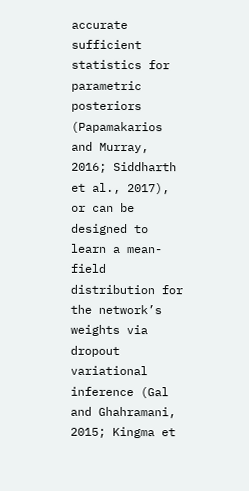accurate sufficient statistics for parametric posteriors (Papamakarios and Murray, 2016; Siddharth et al., 2017), or can be designed to learn a mean-field distribution for the network’s weights via dropout variational inference (Gal and Ghahramani, 2015; Kingma et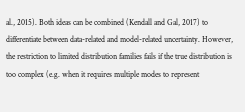al., 2015). Both ideas can be combined (Kendall and Gal, 2017) to differentiate between data-related and model-related uncertainty. However, the restriction to limited distribution families fails if the true distribution is too complex (e.g. when it requires multiple modes to represent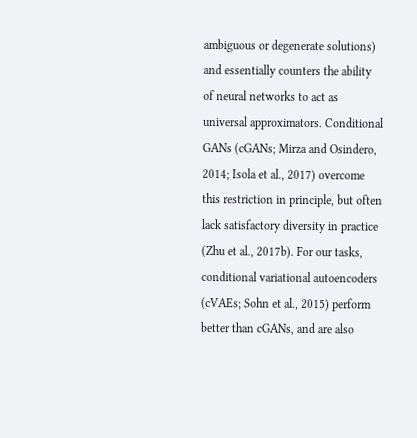ambiguous or degenerate solutions) and essentially counters the ability of neural networks to act as universal approximators. Conditional GANs (cGANs; Mirza and Osindero, 2014; Isola et al., 2017) overcome this restriction in principle, but often lack satisfactory diversity in practice (Zhu et al., 2017b). For our tasks, conditional variational autoencoders (cVAEs; Sohn et al., 2015) perform better than cGANs, and are also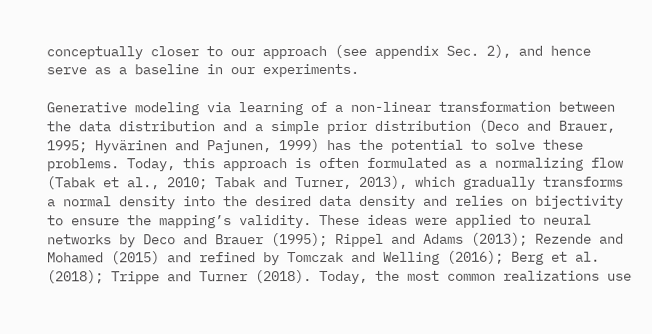conceptually closer to our approach (see appendix Sec. 2), and hence serve as a baseline in our experiments.

Generative modeling via learning of a non-linear transformation between the data distribution and a simple prior distribution (Deco and Brauer, 1995; Hyvärinen and Pajunen, 1999) has the potential to solve these problems. Today, this approach is often formulated as a normalizing flow (Tabak et al., 2010; Tabak and Turner, 2013), which gradually transforms a normal density into the desired data density and relies on bijectivity to ensure the mapping’s validity. These ideas were applied to neural networks by Deco and Brauer (1995); Rippel and Adams (2013); Rezende and Mohamed (2015) and refined by Tomczak and Welling (2016); Berg et al. (2018); Trippe and Turner (2018). Today, the most common realizations use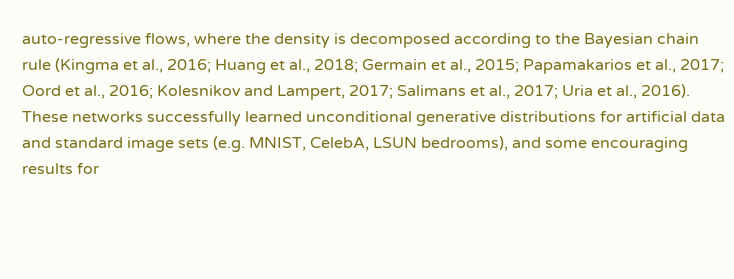auto-regressive flows, where the density is decomposed according to the Bayesian chain rule (Kingma et al., 2016; Huang et al., 2018; Germain et al., 2015; Papamakarios et al., 2017; Oord et al., 2016; Kolesnikov and Lampert, 2017; Salimans et al., 2017; Uria et al., 2016). These networks successfully learned unconditional generative distributions for artificial data and standard image sets (e.g. MNIST, CelebA, LSUN bedrooms), and some encouraging results for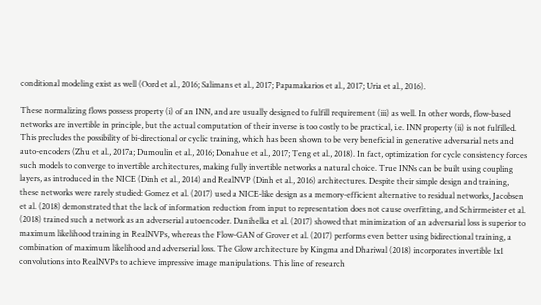conditional modeling exist as well (Oord et al., 2016; Salimans et al., 2017; Papamakarios et al., 2017; Uria et al., 2016).

These normalizing flows possess property (i) of an INN, and are usually designed to fulfill requirement (iii) as well. In other words, flow-based networks are invertible in principle, but the actual computation of their inverse is too costly to be practical, i.e. INN property (ii) is not fulfilled. This precludes the possibility of bi-directional or cyclic training, which has been shown to be very beneficial in generative adversarial nets and auto-encoders (Zhu et al., 2017a; Dumoulin et al., 2016; Donahue et al., 2017; Teng et al., 2018). In fact, optimization for cycle consistency forces such models to converge to invertible architectures, making fully invertible networks a natural choice. True INNs can be built using coupling layers, as introduced in the NICE (Dinh et al., 2014) and RealNVP (Dinh et al., 2016) architectures. Despite their simple design and training, these networks were rarely studied: Gomez et al. (2017) used a NICE-like design as a memory-efficient alternative to residual networks, Jacobsen et al. (2018) demonstrated that the lack of information reduction from input to representation does not cause overfitting, and Schirrmeister et al. (2018) trained such a network as an adverserial autoencoder. Danihelka et al. (2017) showed that minimization of an adversarial loss is superior to maximum likelihood training in RealNVPs, whereas the Flow-GAN of Grover et al. (2017) performs even better using bidirectional training, a combination of maximum likelihood and adverserial loss. The Glow architecture by Kingma and Dhariwal (2018) incorporates invertible 1x1 convolutions into RealNVPs to achieve impressive image manipulations. This line of research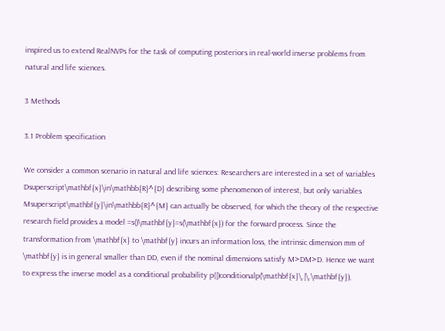inspired us to extend RealNVPs for the task of computing posteriors in real-world inverse problems from natural and life sciences.

3 Methods

3.1 Problem specification

We consider a common scenario in natural and life sciences: Researchers are interested in a set of variables Dsuperscript\mathbf{x}\in\mathbb{R}^{D} describing some phenomenon of interest, but only variables Msuperscript\mathbf{y}\in\mathbb{R}^{M} can actually be observed, for which the theory of the respective research field provides a model =s()\mathbf{y}=s(\mathbf{x}) for the forward process. Since the transformation from \mathbf{x} to \mathbf{y} incurs an information loss, the intrinsic dimension mm of \mathbf{y} is in general smaller than DD, even if the nominal dimensions satisfy M>DM>D. Hence we want to express the inverse model as a conditional probability p(|)conditionalp(\mathbf{x}\,|\,\mathbf{y}),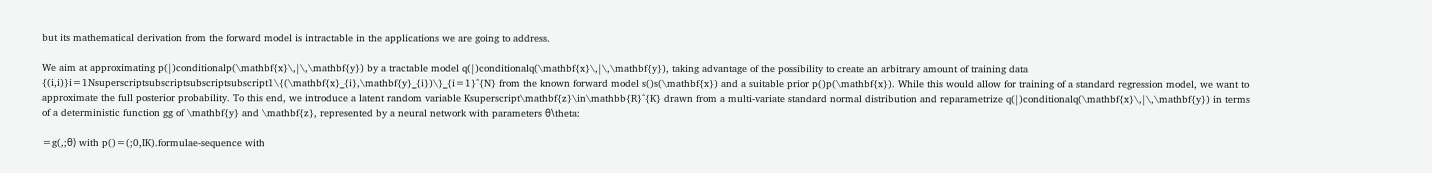but its mathematical derivation from the forward model is intractable in the applications we are going to address.

We aim at approximating p(|)conditionalp(\mathbf{x}\,|\,\mathbf{y}) by a tractable model q(|)conditionalq(\mathbf{x}\,|\,\mathbf{y}), taking advantage of the possibility to create an arbitrary amount of training data {(i,i)}i=1Nsuperscriptsubscriptsubscriptsubscript1\{(\mathbf{x}_{i},\mathbf{y}_{i})\}_{i=1}^{N} from the known forward model s()s(\mathbf{x}) and a suitable prior p()p(\mathbf{x}). While this would allow for training of a standard regression model, we want to approximate the full posterior probability. To this end, we introduce a latent random variable Ksuperscript\mathbf{z}\in\mathbb{R}^{K} drawn from a multi-variate standard normal distribution and reparametrize q(|)conditionalq(\mathbf{x}\,|\,\mathbf{y}) in terms of a deterministic function gg of \mathbf{y} and \mathbf{z}, represented by a neural network with parameters θ\theta:

=g(,;θ) with p()=(;0,IK).formulae-sequence with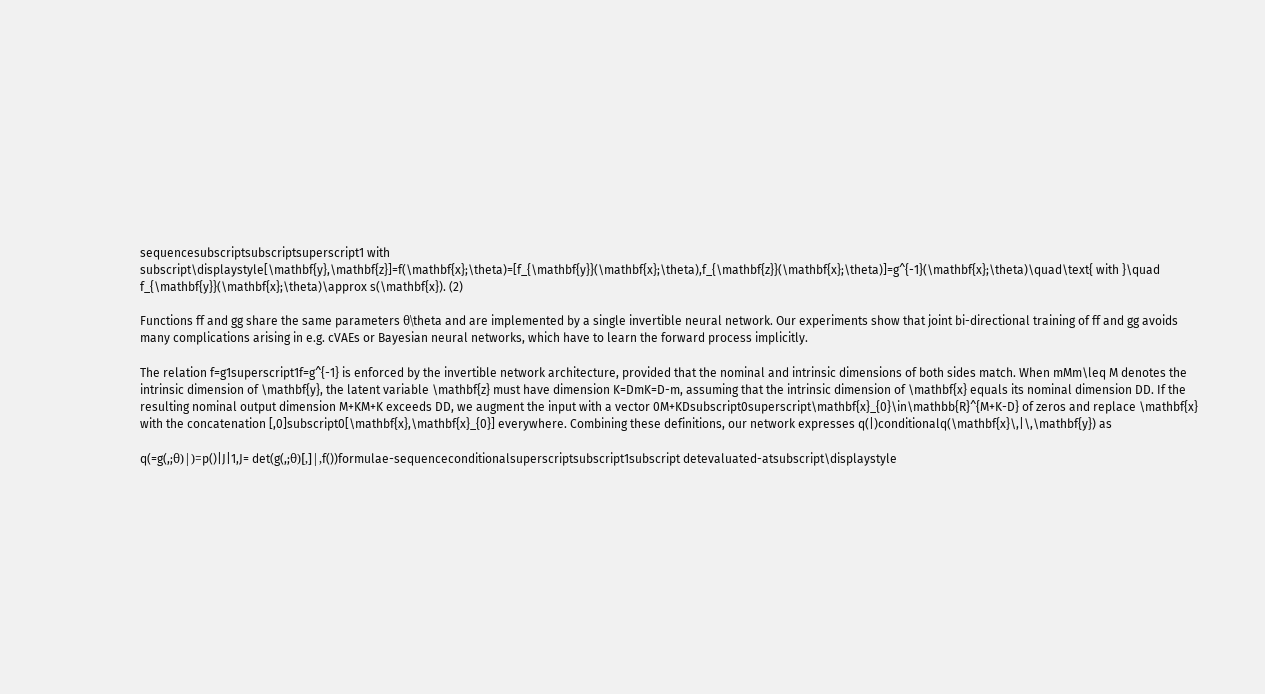sequencesubscriptsubscriptsuperscript1 with subscript\displaystyle[\mathbf{y},\mathbf{z}]=f(\mathbf{x};\theta)=[f_{\mathbf{y}}(\mathbf{x};\theta),f_{\mathbf{z}}(\mathbf{x};\theta)]=g^{-1}(\mathbf{x};\theta)\quad\text{ with }\quad f_{\mathbf{y}}(\mathbf{x};\theta)\approx s(\mathbf{x}). (2)

Functions ff and gg share the same parameters θ\theta and are implemented by a single invertible neural network. Our experiments show that joint bi-directional training of ff and gg avoids many complications arising in e.g. cVAEs or Bayesian neural networks, which have to learn the forward process implicitly.

The relation f=g1superscript1f=g^{-1} is enforced by the invertible network architecture, provided that the nominal and intrinsic dimensions of both sides match. When mMm\leq M denotes the intrinsic dimension of \mathbf{y}, the latent variable \mathbf{z} must have dimension K=DmK=D-m, assuming that the intrinsic dimension of \mathbf{x} equals its nominal dimension DD. If the resulting nominal output dimension M+KM+K exceeds DD, we augment the input with a vector 0M+KDsubscript0superscript\mathbf{x}_{0}\in\mathbb{R}^{M+K-D} of zeros and replace \mathbf{x} with the concatenation [,0]subscript0[\mathbf{x},\mathbf{x}_{0}] everywhere. Combining these definitions, our network expresses q(|)conditionalq(\mathbf{x}\,|\,\mathbf{y}) as

q(=g(,;θ)|)=p()|J|1,J= det(g(,;θ)[,]|,f())formulae-sequenceconditionalsuperscriptsubscript1subscript detevaluated-atsubscript\displaystyle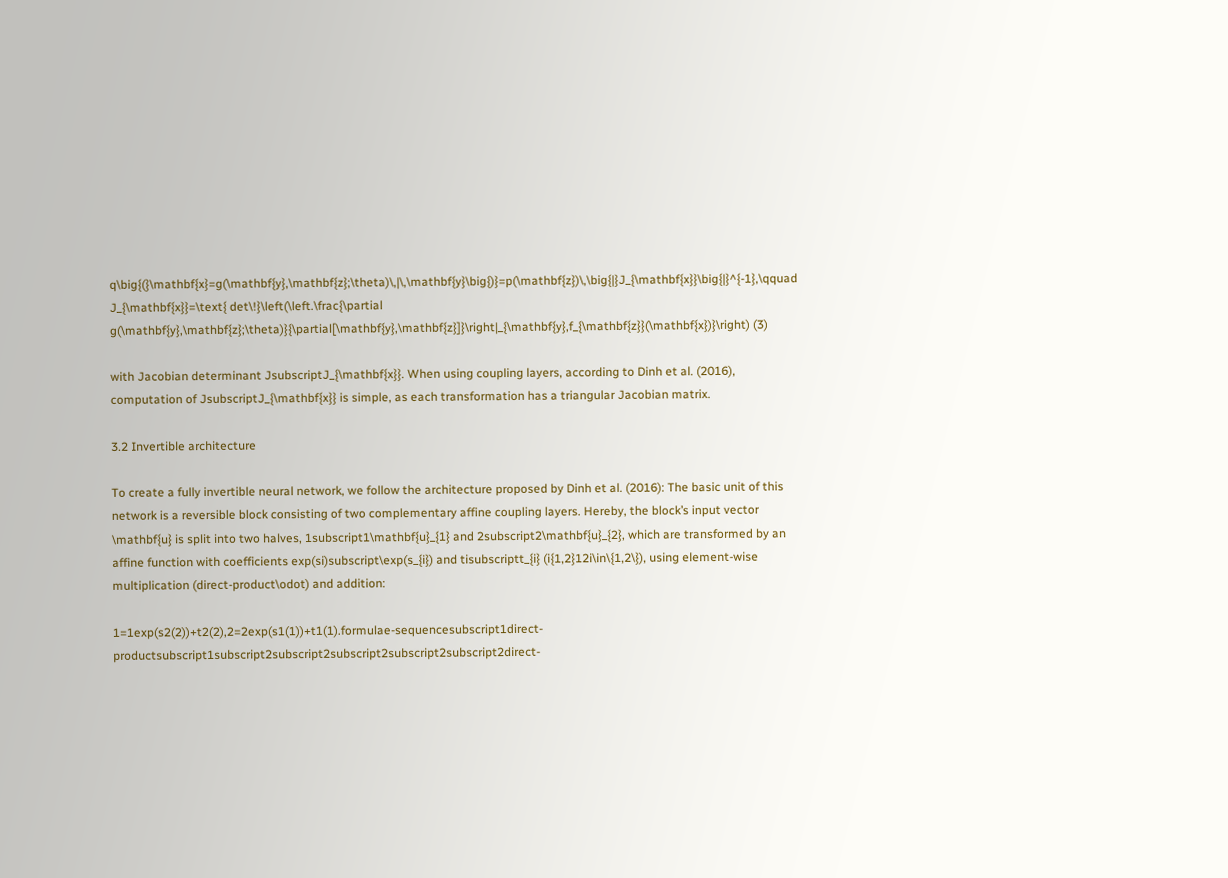q\big{(}\mathbf{x}=g(\mathbf{y},\mathbf{z};\theta)\,|\,\mathbf{y}\big{)}=p(\mathbf{z})\,\big{|}J_{\mathbf{x}}\big{|}^{-1},\qquad J_{\mathbf{x}}=\text{ det\!}\left(\left.\frac{\partial g(\mathbf{y},\mathbf{z};\theta)}{\partial[\mathbf{y},\mathbf{z}]}\right|_{\mathbf{y},f_{\mathbf{z}}(\mathbf{x})}\right) (3)

with Jacobian determinant JsubscriptJ_{\mathbf{x}}. When using coupling layers, according to Dinh et al. (2016), computation of JsubscriptJ_{\mathbf{x}} is simple, as each transformation has a triangular Jacobian matrix.

3.2 Invertible architecture

To create a fully invertible neural network, we follow the architecture proposed by Dinh et al. (2016): The basic unit of this network is a reversible block consisting of two complementary affine coupling layers. Hereby, the block’s input vector \mathbf{u} is split into two halves, 1subscript1\mathbf{u}_{1} and 2subscript2\mathbf{u}_{2}, which are transformed by an affine function with coefficients exp(si)subscript\exp(s_{i}) and tisubscriptt_{i} (i{1,2}12i\in\{1,2\}), using element-wise multiplication (direct-product\odot) and addition:

1=1exp(s2(2))+t2(2),2=2exp(s1(1))+t1(1).formulae-sequencesubscript1direct-productsubscript1subscript2subscript2subscript2subscript2subscript2direct-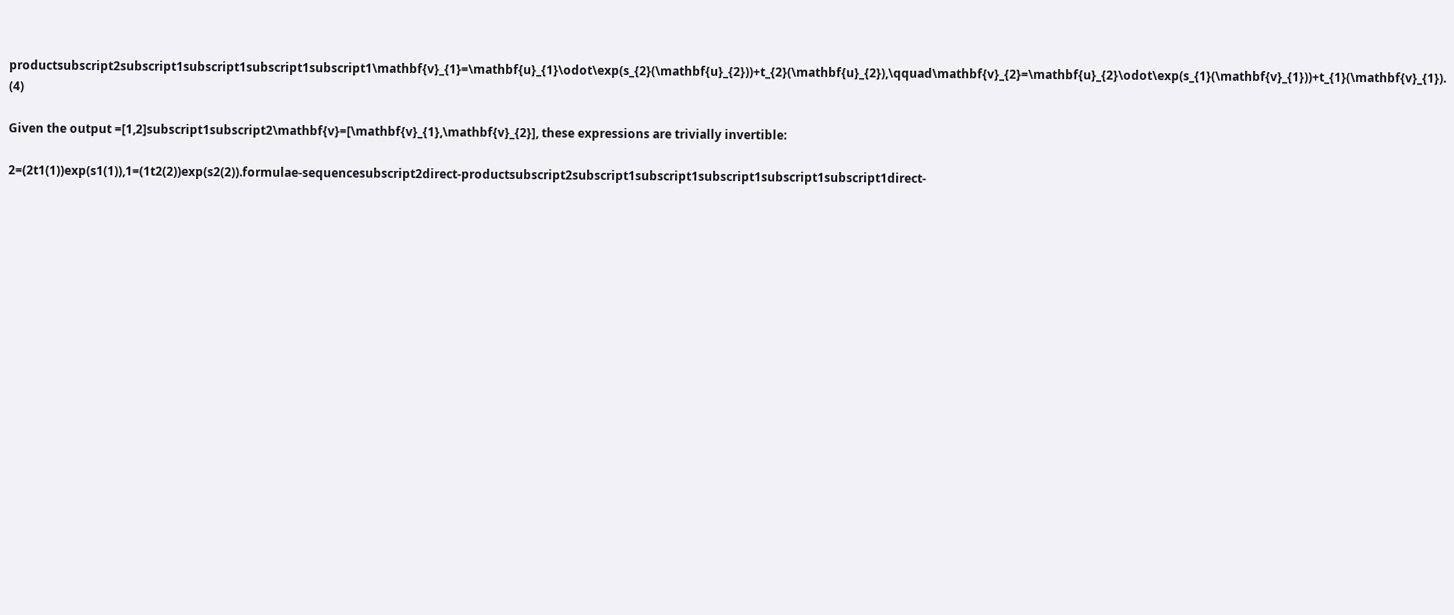productsubscript2subscript1subscript1subscript1subscript1\mathbf{v}_{1}=\mathbf{u}_{1}\odot\exp(s_{2}(\mathbf{u}_{2}))+t_{2}(\mathbf{u}_{2}),\qquad\mathbf{v}_{2}=\mathbf{u}_{2}\odot\exp(s_{1}(\mathbf{v}_{1}))+t_{1}(\mathbf{v}_{1}). (4)

Given the output =[1,2]subscript1subscript2\mathbf{v}=[\mathbf{v}_{1},\mathbf{v}_{2}], these expressions are trivially invertible:

2=(2t1(1))exp(s1(1)),1=(1t2(2))exp(s2(2)).formulae-sequencesubscript2direct-productsubscript2subscript1subscript1subscript1subscript1subscript1direct-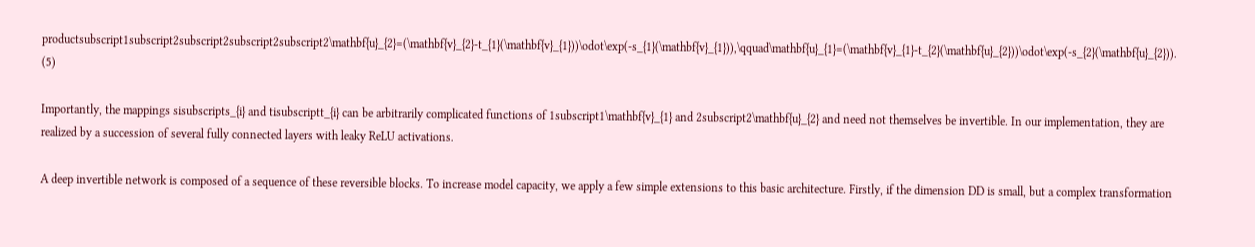productsubscript1subscript2subscript2subscript2subscript2\mathbf{u}_{2}=(\mathbf{v}_{2}-t_{1}(\mathbf{v}_{1}))\odot\exp(-s_{1}(\mathbf{v}_{1})),\qquad\mathbf{u}_{1}=(\mathbf{v}_{1}-t_{2}(\mathbf{u}_{2}))\odot\exp(-s_{2}(\mathbf{u}_{2})). (5)

Importantly, the mappings sisubscripts_{i} and tisubscriptt_{i} can be arbitrarily complicated functions of 1subscript1\mathbf{v}_{1} and 2subscript2\mathbf{u}_{2} and need not themselves be invertible. In our implementation, they are realized by a succession of several fully connected layers with leaky ReLU activations.

A deep invertible network is composed of a sequence of these reversible blocks. To increase model capacity, we apply a few simple extensions to this basic architecture. Firstly, if the dimension DD is small, but a complex transformation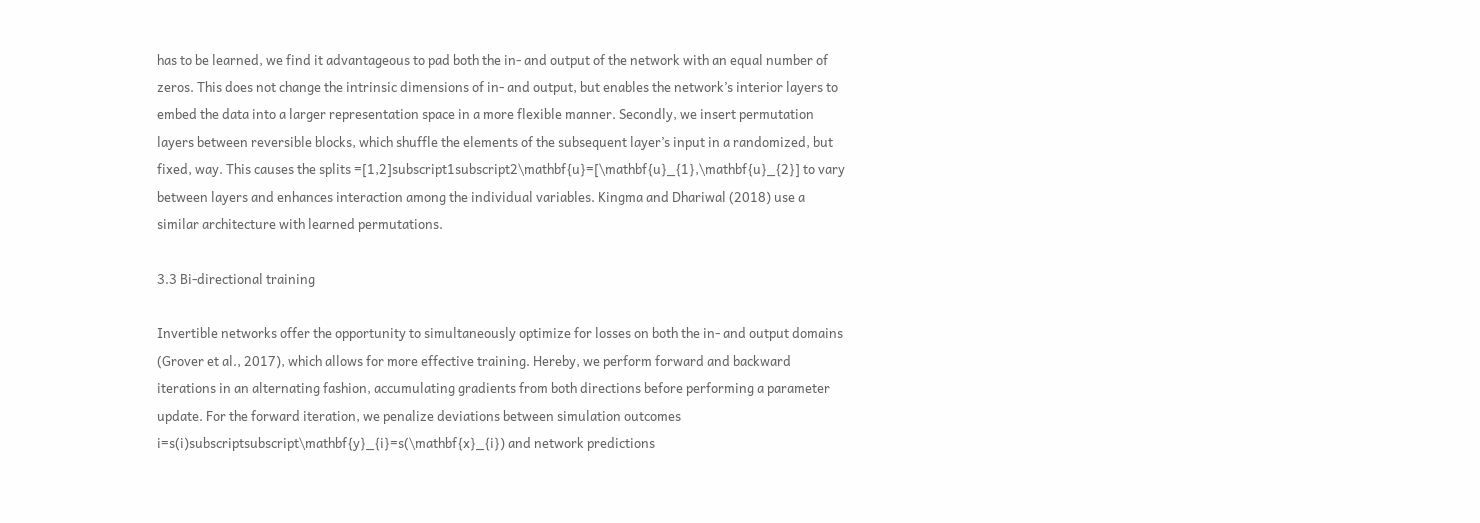has to be learned, we find it advantageous to pad both the in- and output of the network with an equal number of zeros. This does not change the intrinsic dimensions of in- and output, but enables the network’s interior layers to embed the data into a larger representation space in a more flexible manner. Secondly, we insert permutation layers between reversible blocks, which shuffle the elements of the subsequent layer’s input in a randomized, but fixed, way. This causes the splits =[1,2]subscript1subscript2\mathbf{u}=[\mathbf{u}_{1},\mathbf{u}_{2}] to vary between layers and enhances interaction among the individual variables. Kingma and Dhariwal (2018) use a similar architecture with learned permutations.

3.3 Bi-directional training

Invertible networks offer the opportunity to simultaneously optimize for losses on both the in- and output domains (Grover et al., 2017), which allows for more effective training. Hereby, we perform forward and backward iterations in an alternating fashion, accumulating gradients from both directions before performing a parameter update. For the forward iteration, we penalize deviations between simulation outcomes i=s(i)subscriptsubscript\mathbf{y}_{i}=s(\mathbf{x}_{i}) and network predictions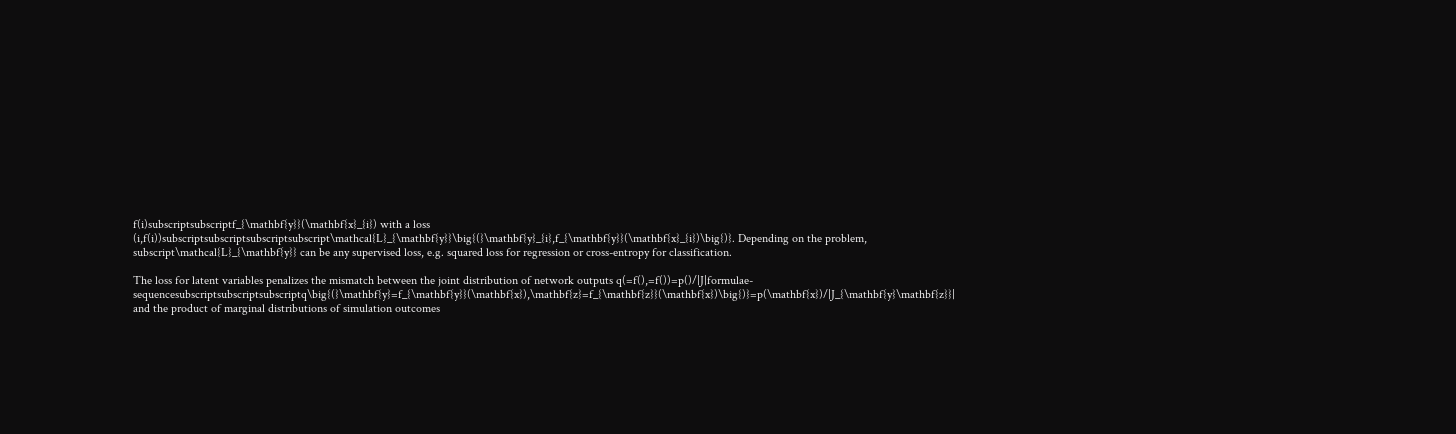f(i)subscriptsubscriptf_{\mathbf{y}}(\mathbf{x}_{i}) with a loss (i,f(i))subscriptsubscriptsubscriptsubscript\mathcal{L}_{\mathbf{y}}\big{(}\mathbf{y}_{i},f_{\mathbf{y}}(\mathbf{x}_{i})\big{)}. Depending on the problem, subscript\mathcal{L}_{\mathbf{y}} can be any supervised loss, e.g. squared loss for regression or cross-entropy for classification.

The loss for latent variables penalizes the mismatch between the joint distribution of network outputs q(=f(),=f())=p()/|J|formulae-sequencesubscriptsubscriptsubscriptq\big{(}\mathbf{y}=f_{\mathbf{y}}(\mathbf{x}),\mathbf{z}=f_{\mathbf{z}}(\mathbf{x})\big{)}=p(\mathbf{x})/|J_{\mathbf{y}\mathbf{z}}| and the product of marginal distributions of simulation outcomes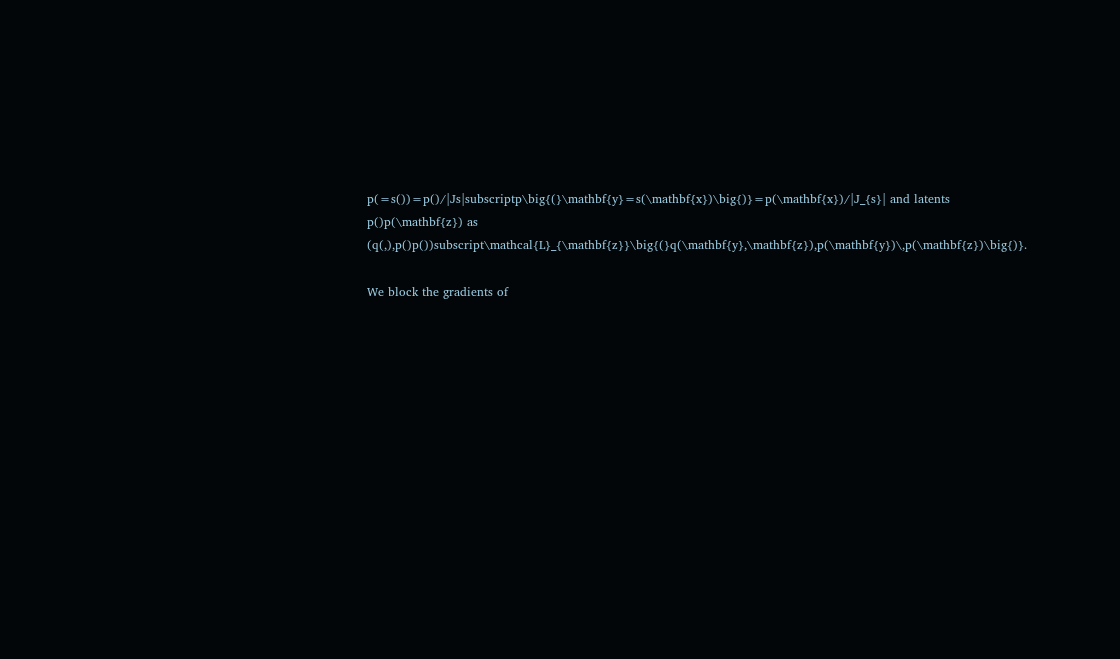p(=s())=p()/|Js|subscriptp\big{(}\mathbf{y}=s(\mathbf{x})\big{)}=p(\mathbf{x})/|J_{s}| and latents p()p(\mathbf{z}) as (q(,),p()p())subscript\mathcal{L}_{\mathbf{z}}\big{(}q(\mathbf{y},\mathbf{z}),p(\mathbf{y})\,p(\mathbf{z})\big{)}.

We block the gradients of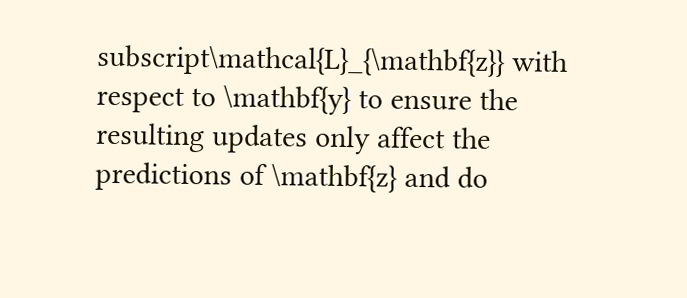subscript\mathcal{L}_{\mathbf{z}} with respect to \mathbf{y} to ensure the resulting updates only affect the predictions of \mathbf{z} and do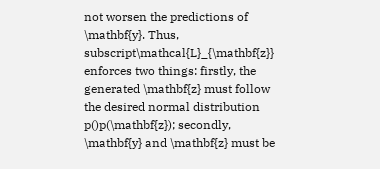not worsen the predictions of \mathbf{y}. Thus, subscript\mathcal{L}_{\mathbf{z}} enforces two things: firstly, the generated \mathbf{z} must follow the desired normal distribution p()p(\mathbf{z}); secondly, \mathbf{y} and \mathbf{z} must be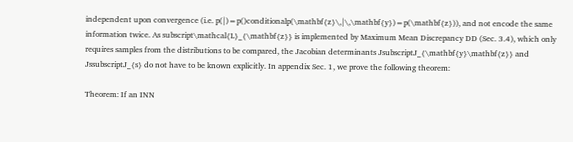independent upon convergence (i.e. p(|)=p()conditionalp(\mathbf{z}\,|\,\mathbf{y})=p(\mathbf{z})), and not encode the same information twice. As subscript\mathcal{L}_{\mathbf{z}} is implemented by Maximum Mean Discrepancy DD (Sec. 3.4), which only requires samples from the distributions to be compared, the Jacobian determinants JsubscriptJ_{\mathbf{y}\mathbf{z}} and JssubscriptJ_{s} do not have to be known explicitly. In appendix Sec. 1, we prove the following theorem:

Theorem: If an INN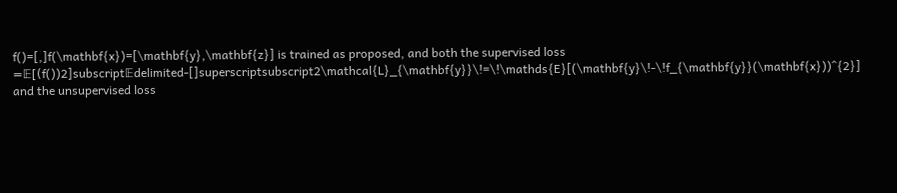f()=[,]f(\mathbf{x})=[\mathbf{y},\mathbf{z}] is trained as proposed, and both the supervised loss =𝔼[(f())2]subscript𝔼delimited-[]superscriptsubscript2\mathcal{L}_{\mathbf{y}}\!=\!\mathds{E}[(\mathbf{y}\!-\!f_{\mathbf{y}}(\mathbf{x}))^{2}] and the unsupervised loss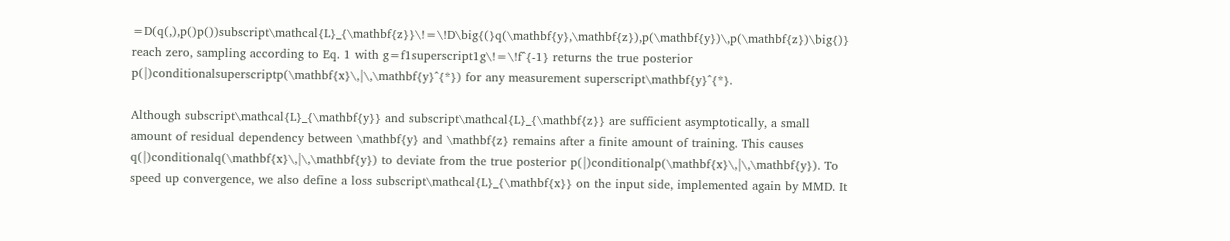=D(q(,),p()p())subscript\mathcal{L}_{\mathbf{z}}\!=\!D\big{(}q(\mathbf{y},\mathbf{z}),p(\mathbf{y})\,p(\mathbf{z})\big{)} reach zero, sampling according to Eq. 1 with g=f1superscript1g\!=\!f^{-1} returns the true posterior p(|)conditionalsuperscriptp(\mathbf{x}\,|\,\mathbf{y}^{*}) for any measurement superscript\mathbf{y}^{*}.

Although subscript\mathcal{L}_{\mathbf{y}} and subscript\mathcal{L}_{\mathbf{z}} are sufficient asymptotically, a small amount of residual dependency between \mathbf{y} and \mathbf{z} remains after a finite amount of training. This causes q(|)conditionalq(\mathbf{x}\,|\,\mathbf{y}) to deviate from the true posterior p(|)conditionalp(\mathbf{x}\,|\,\mathbf{y}). To speed up convergence, we also define a loss subscript\mathcal{L}_{\mathbf{x}} on the input side, implemented again by MMD. It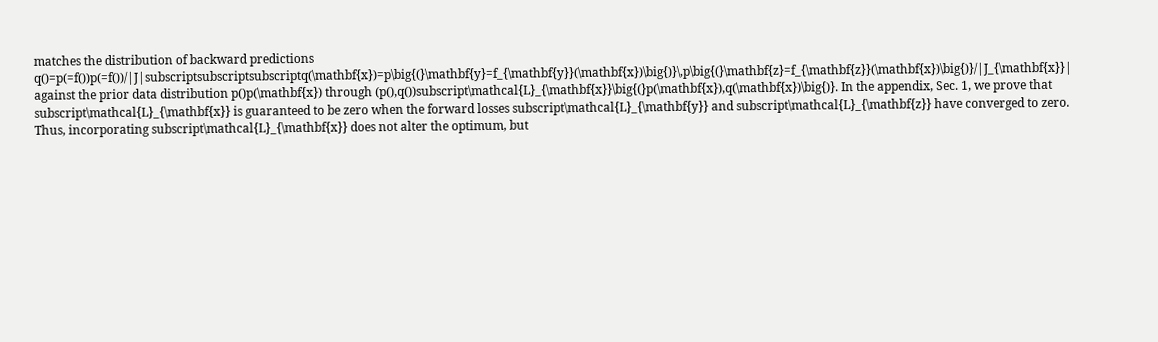matches the distribution of backward predictions q()=p(=f())p(=f())/|J|subscriptsubscriptsubscriptq(\mathbf{x})=p\big{(}\mathbf{y}=f_{\mathbf{y}}(\mathbf{x})\big{)}\,p\big{(}\mathbf{z}=f_{\mathbf{z}}(\mathbf{x})\big{)}/|J_{\mathbf{x}}| against the prior data distribution p()p(\mathbf{x}) through (p(),q())subscript\mathcal{L}_{\mathbf{x}}\big{(}p(\mathbf{x}),q(\mathbf{x})\big{)}. In the appendix, Sec. 1, we prove that subscript\mathcal{L}_{\mathbf{x}} is guaranteed to be zero when the forward losses subscript\mathcal{L}_{\mathbf{y}} and subscript\mathcal{L}_{\mathbf{z}} have converged to zero. Thus, incorporating subscript\mathcal{L}_{\mathbf{x}} does not alter the optimum, but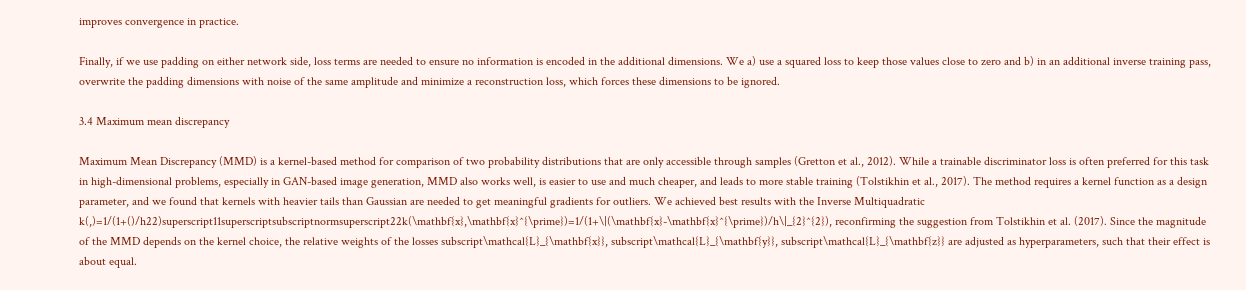improves convergence in practice.

Finally, if we use padding on either network side, loss terms are needed to ensure no information is encoded in the additional dimensions. We a) use a squared loss to keep those values close to zero and b) in an additional inverse training pass, overwrite the padding dimensions with noise of the same amplitude and minimize a reconstruction loss, which forces these dimensions to be ignored.

3.4 Maximum mean discrepancy

Maximum Mean Discrepancy (MMD) is a kernel-based method for comparison of two probability distributions that are only accessible through samples (Gretton et al., 2012). While a trainable discriminator loss is often preferred for this task in high-dimensional problems, especially in GAN-based image generation, MMD also works well, is easier to use and much cheaper, and leads to more stable training (Tolstikhin et al., 2017). The method requires a kernel function as a design parameter, and we found that kernels with heavier tails than Gaussian are needed to get meaningful gradients for outliers. We achieved best results with the Inverse Multiquadratic k(,)=1/(1+()/h22)superscript11superscriptsubscriptnormsuperscript22k(\mathbf{x},\mathbf{x}^{\prime})=1/(1+\|(\mathbf{x}-\mathbf{x}^{\prime})/h\|_{2}^{2}), reconfirming the suggestion from Tolstikhin et al. (2017). Since the magnitude of the MMD depends on the kernel choice, the relative weights of the losses subscript\mathcal{L}_{\mathbf{x}}, subscript\mathcal{L}_{\mathbf{y}}, subscript\mathcal{L}_{\mathbf{z}} are adjusted as hyperparameters, such that their effect is about equal.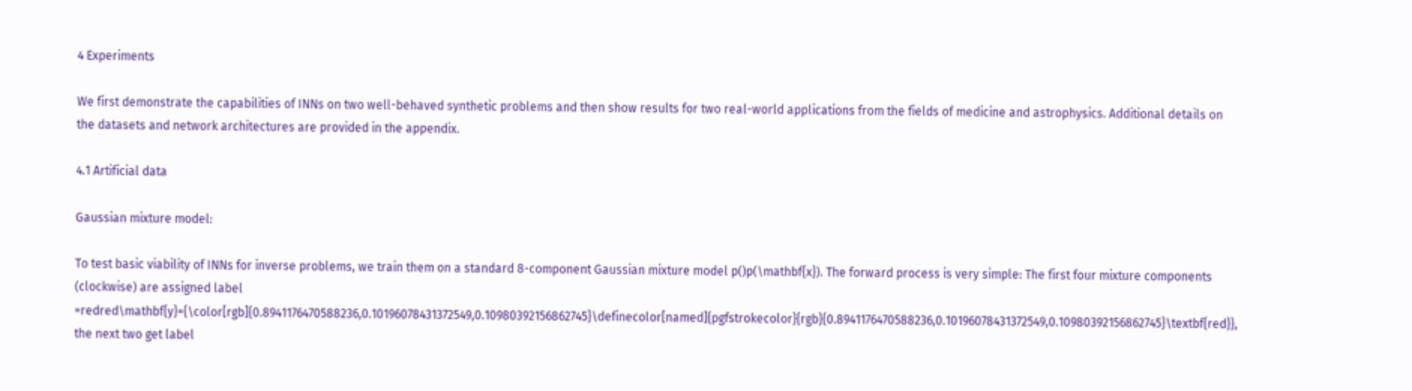4 Experiments

We first demonstrate the capabilities of INNs on two well-behaved synthetic problems and then show results for two real-world applications from the fields of medicine and astrophysics. Additional details on the datasets and network architectures are provided in the appendix.

4.1 Artificial data

Gaussian mixture model:

To test basic viability of INNs for inverse problems, we train them on a standard 8-component Gaussian mixture model p()p(\mathbf{x}). The forward process is very simple: The first four mixture components (clockwise) are assigned label =redred\mathbf{y}={\color[rgb]{0.8941176470588236,0.10196078431372549,0.10980392156862745}\definecolor[named]{pgfstrokecolor}{rgb}{0.8941176470588236,0.10196078431372549,0.10980392156862745}\textbf{red}}, the next two get label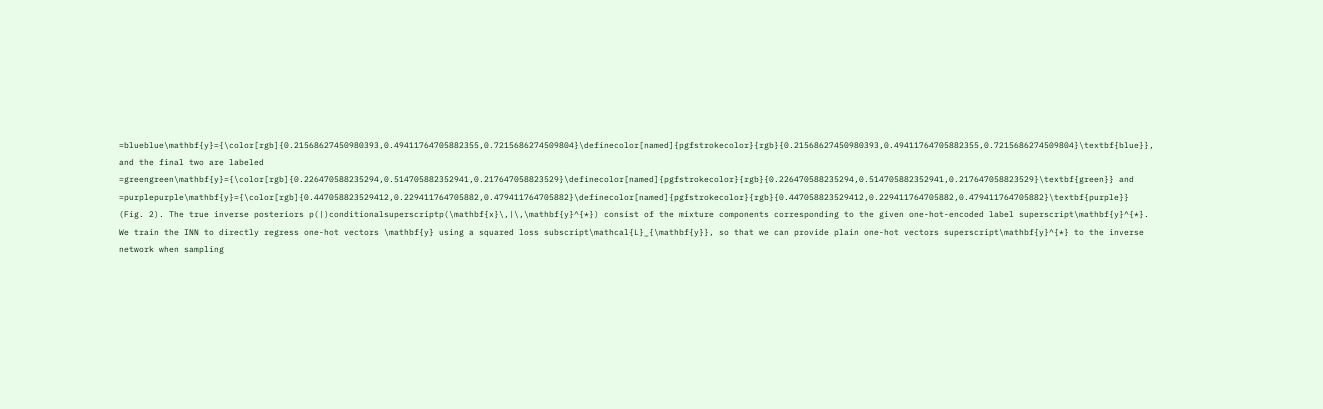=blueblue\mathbf{y}={\color[rgb]{0.21568627450980393,0.49411764705882355,0.7215686274509804}\definecolor[named]{pgfstrokecolor}{rgb}{0.21568627450980393,0.49411764705882355,0.7215686274509804}\textbf{blue}}, and the final two are labeled =greengreen\mathbf{y}={\color[rgb]{0.226470588235294,0.514705882352941,0.217647058823529}\definecolor[named]{pgfstrokecolor}{rgb}{0.226470588235294,0.514705882352941,0.217647058823529}\textbf{green}} and =purplepurple\mathbf{y}={\color[rgb]{0.447058823529412,0.229411764705882,0.479411764705882}\definecolor[named]{pgfstrokecolor}{rgb}{0.447058823529412,0.229411764705882,0.479411764705882}\textbf{purple}} (Fig. 2). The true inverse posteriors p(|)conditionalsuperscriptp(\mathbf{x}\,|\,\mathbf{y}^{*}) consist of the mixture components corresponding to the given one-hot-encoded label superscript\mathbf{y}^{*}. We train the INN to directly regress one-hot vectors \mathbf{y} using a squared loss subscript\mathcal{L}_{\mathbf{y}}, so that we can provide plain one-hot vectors superscript\mathbf{y}^{*} to the inverse network when sampling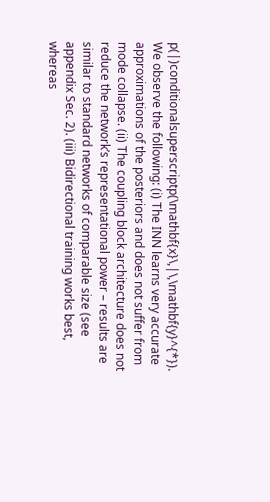p(|)conditionalsuperscriptp(\mathbf{x}\,|\,\mathbf{y}^{*}). We observe the following: (i) The INN learns very accurate approximations of the posteriors and does not suffer from mode collapse. (ii) The coupling block architecture does not reduce the network’s representational power – results are similar to standard networks of comparable size (see appendix Sec. 2). (iii) Bidirectional training works best, whereas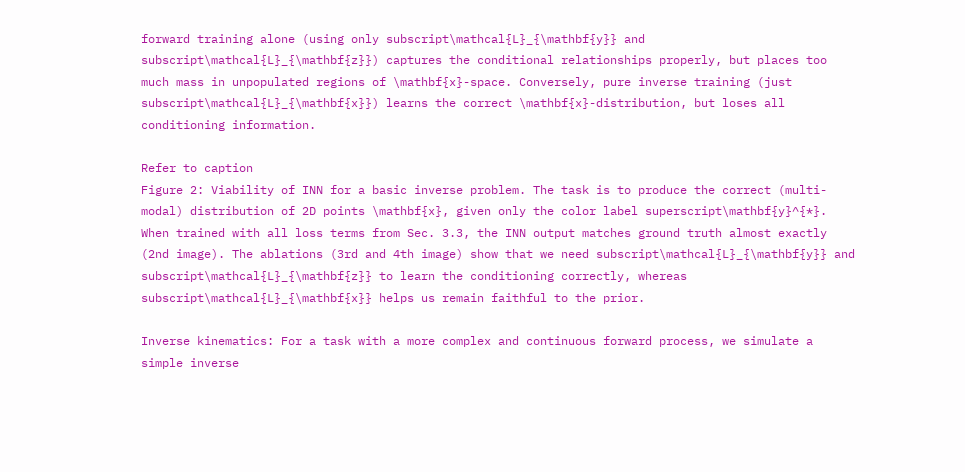forward training alone (using only subscript\mathcal{L}_{\mathbf{y}} and subscript\mathcal{L}_{\mathbf{z}}) captures the conditional relationships properly, but places too much mass in unpopulated regions of \mathbf{x}-space. Conversely, pure inverse training (just subscript\mathcal{L}_{\mathbf{x}}) learns the correct \mathbf{x}-distribution, but loses all conditioning information.

Refer to caption
Figure 2: Viability of INN for a basic inverse problem. The task is to produce the correct (multi-modal) distribution of 2D points \mathbf{x}, given only the color label superscript\mathbf{y}^{*}. When trained with all loss terms from Sec. 3.3, the INN output matches ground truth almost exactly (2nd image). The ablations (3rd and 4th image) show that we need subscript\mathcal{L}_{\mathbf{y}} and subscript\mathcal{L}_{\mathbf{z}} to learn the conditioning correctly, whereas subscript\mathcal{L}_{\mathbf{x}} helps us remain faithful to the prior.

Inverse kinematics: For a task with a more complex and continuous forward process, we simulate a simple inverse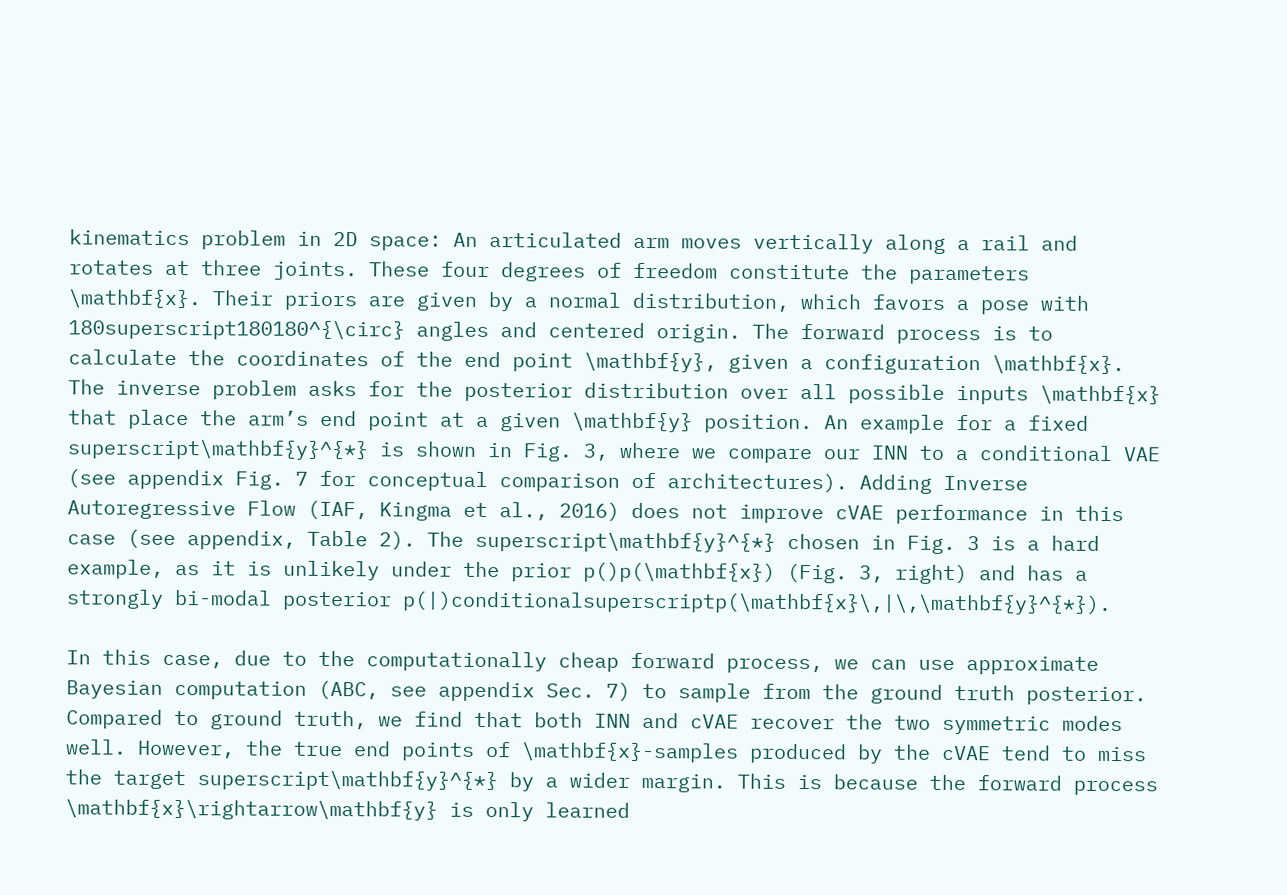kinematics problem in 2D space: An articulated arm moves vertically along a rail and rotates at three joints. These four degrees of freedom constitute the parameters \mathbf{x}. Their priors are given by a normal distribution, which favors a pose with 180superscript180180^{\circ} angles and centered origin. The forward process is to calculate the coordinates of the end point \mathbf{y}, given a configuration \mathbf{x}. The inverse problem asks for the posterior distribution over all possible inputs \mathbf{x} that place the arm’s end point at a given \mathbf{y} position. An example for a fixed superscript\mathbf{y}^{*} is shown in Fig. 3, where we compare our INN to a conditional VAE (see appendix Fig. 7 for conceptual comparison of architectures). Adding Inverse Autoregressive Flow (IAF, Kingma et al., 2016) does not improve cVAE performance in this case (see appendix, Table 2). The superscript\mathbf{y}^{*} chosen in Fig. 3 is a hard example, as it is unlikely under the prior p()p(\mathbf{x}) (Fig. 3, right) and has a strongly bi-modal posterior p(|)conditionalsuperscriptp(\mathbf{x}\,|\,\mathbf{y}^{*}).

In this case, due to the computationally cheap forward process, we can use approximate Bayesian computation (ABC, see appendix Sec. 7) to sample from the ground truth posterior. Compared to ground truth, we find that both INN and cVAE recover the two symmetric modes well. However, the true end points of \mathbf{x}-samples produced by the cVAE tend to miss the target superscript\mathbf{y}^{*} by a wider margin. This is because the forward process \mathbf{x}\rightarrow\mathbf{y} is only learned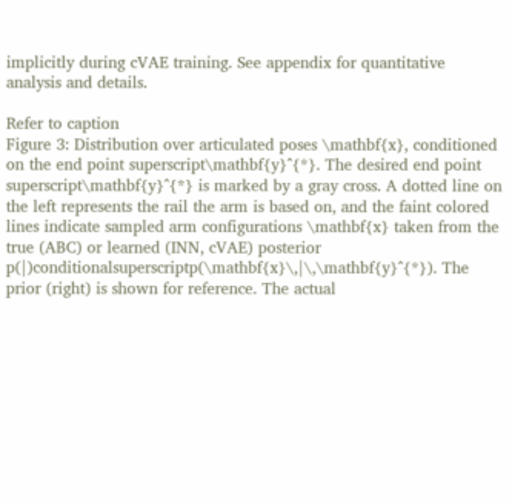implicitly during cVAE training. See appendix for quantitative analysis and details.

Refer to caption
Figure 3: Distribution over articulated poses \mathbf{x}, conditioned on the end point superscript\mathbf{y}^{*}. The desired end point superscript\mathbf{y}^{*} is marked by a gray cross. A dotted line on the left represents the rail the arm is based on, and the faint colored lines indicate sampled arm configurations \mathbf{x} taken from the true (ABC) or learned (INN, cVAE) posterior p(|)conditionalsuperscriptp(\mathbf{x}\,|\,\mathbf{y}^{*}). The prior (right) is shown for reference. The actual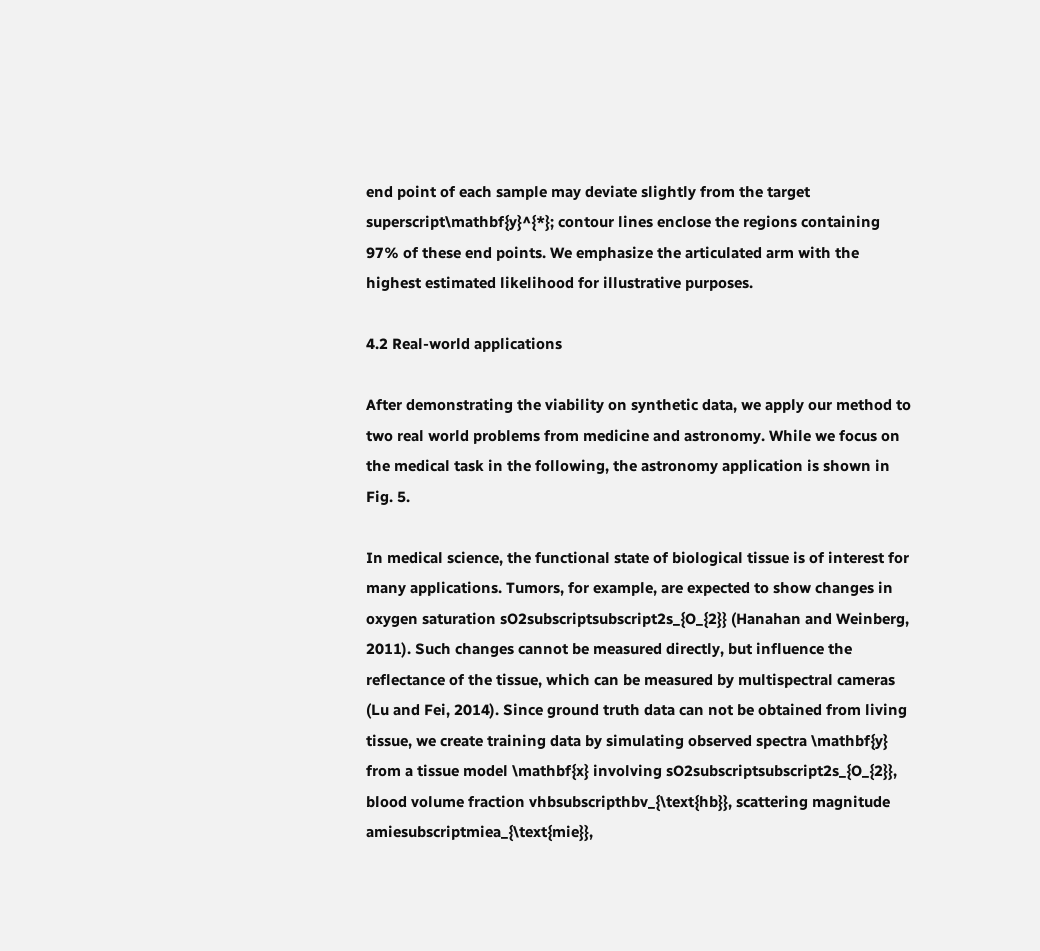end point of each sample may deviate slightly from the target superscript\mathbf{y}^{*}; contour lines enclose the regions containing 97% of these end points. We emphasize the articulated arm with the highest estimated likelihood for illustrative purposes.

4.2 Real-world applications

After demonstrating the viability on synthetic data, we apply our method to two real world problems from medicine and astronomy. While we focus on the medical task in the following, the astronomy application is shown in Fig. 5.

In medical science, the functional state of biological tissue is of interest for many applications. Tumors, for example, are expected to show changes in oxygen saturation sO2subscriptsubscript2s_{O_{2}} (Hanahan and Weinberg, 2011). Such changes cannot be measured directly, but influence the reflectance of the tissue, which can be measured by multispectral cameras (Lu and Fei, 2014). Since ground truth data can not be obtained from living tissue, we create training data by simulating observed spectra \mathbf{y} from a tissue model \mathbf{x} involving sO2subscriptsubscript2s_{O_{2}}, blood volume fraction vhbsubscripthbv_{\text{hb}}, scattering magnitude amiesubscriptmiea_{\text{mie}},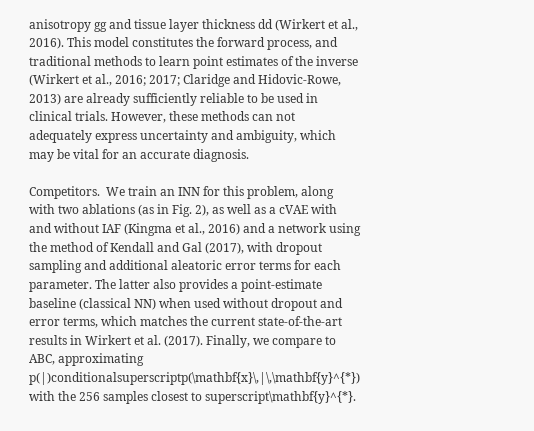anisotropy gg and tissue layer thickness dd (Wirkert et al., 2016). This model constitutes the forward process, and traditional methods to learn point estimates of the inverse (Wirkert et al., 2016; 2017; Claridge and Hidovic-Rowe, 2013) are already sufficiently reliable to be used in clinical trials. However, these methods can not adequately express uncertainty and ambiguity, which may be vital for an accurate diagnosis.

Competitors.  We train an INN for this problem, along with two ablations (as in Fig. 2), as well as a cVAE with and without IAF (Kingma et al., 2016) and a network using the method of Kendall and Gal (2017), with dropout sampling and additional aleatoric error terms for each parameter. The latter also provides a point-estimate baseline (classical NN) when used without dropout and error terms, which matches the current state-of-the-art results in Wirkert et al. (2017). Finally, we compare to ABC, approximating p(|)conditionalsuperscriptp(\mathbf{x}\,|\,\mathbf{y}^{*}) with the 256 samples closest to superscript\mathbf{y}^{*}.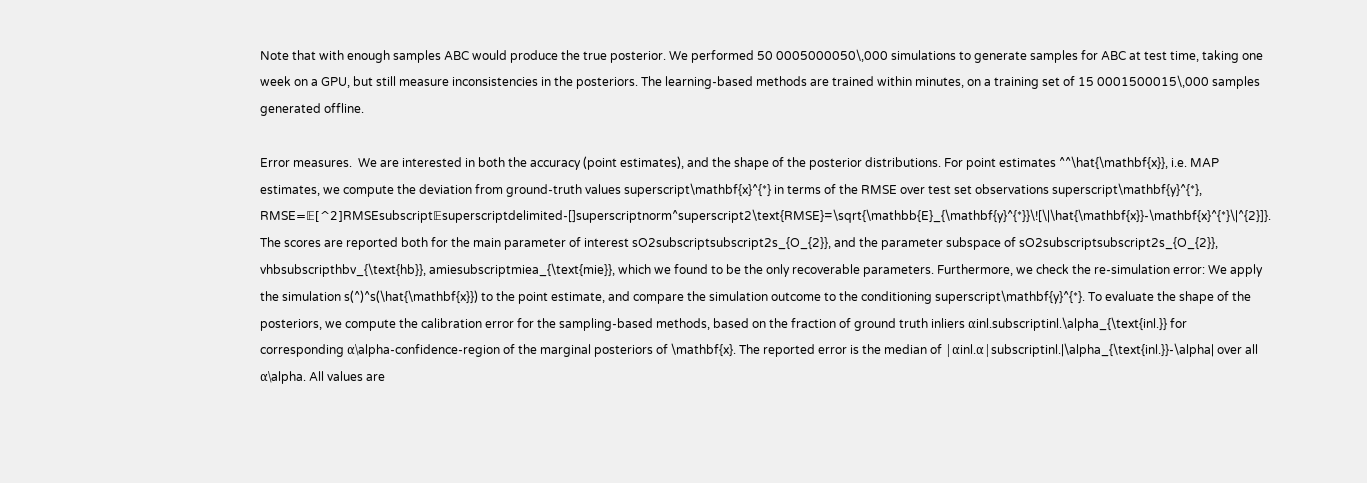Note that with enough samples ABC would produce the true posterior. We performed 50 0005000050\,000 simulations to generate samples for ABC at test time, taking one week on a GPU, but still measure inconsistencies in the posteriors. The learning-based methods are trained within minutes, on a training set of 15 0001500015\,000 samples generated offline.

Error measures.  We are interested in both the accuracy (point estimates), and the shape of the posterior distributions. For point estimates ^^\hat{\mathbf{x}}, i.e. MAP estimates, we compute the deviation from ground-truth values superscript\mathbf{x}^{*} in terms of the RMSE over test set observations superscript\mathbf{y}^{*}, RMSE=𝔼[^2]RMSEsubscript𝔼superscriptdelimited-[]superscriptnorm^superscript2\text{RMSE}=\sqrt{\mathbb{E}_{\mathbf{y}^{*}}\![\|\hat{\mathbf{x}}-\mathbf{x}^{*}\|^{2}]}. The scores are reported both for the main parameter of interest sO2subscriptsubscript2s_{O_{2}}, and the parameter subspace of sO2subscriptsubscript2s_{O_{2}}, vhbsubscripthbv_{\text{hb}}, amiesubscriptmiea_{\text{mie}}, which we found to be the only recoverable parameters. Furthermore, we check the re-simulation error: We apply the simulation s(^)^s(\hat{\mathbf{x}}) to the point estimate, and compare the simulation outcome to the conditioning superscript\mathbf{y}^{*}. To evaluate the shape of the posteriors, we compute the calibration error for the sampling-based methods, based on the fraction of ground truth inliers αinl.subscriptinl.\alpha_{\text{inl.}} for corresponding α\alpha-confidence-region of the marginal posteriors of \mathbf{x}. The reported error is the median of |αinl.α|subscriptinl.|\alpha_{\text{inl.}}-\alpha| over all α\alpha. All values are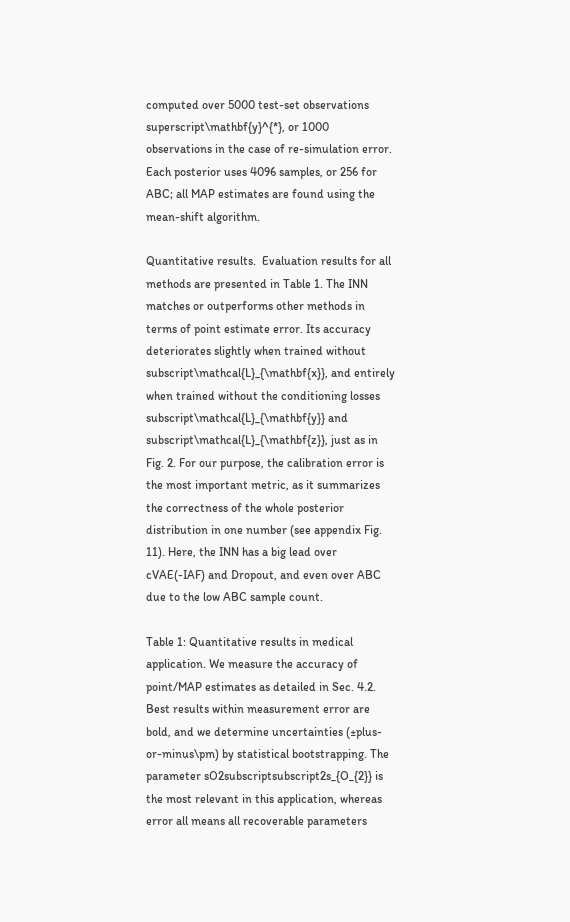computed over 5000 test-set observations superscript\mathbf{y}^{*}, or 1000 observations in the case of re-simulation error. Each posterior uses 4096 samples, or 256 for ABC; all MAP estimates are found using the mean-shift algorithm.

Quantitative results.  Evaluation results for all methods are presented in Table 1. The INN matches or outperforms other methods in terms of point estimate error. Its accuracy deteriorates slightly when trained without subscript\mathcal{L}_{\mathbf{x}}, and entirely when trained without the conditioning losses subscript\mathcal{L}_{\mathbf{y}} and subscript\mathcal{L}_{\mathbf{z}}, just as in Fig. 2. For our purpose, the calibration error is the most important metric, as it summarizes the correctness of the whole posterior distribution in one number (see appendix Fig. 11). Here, the INN has a big lead over cVAE(-IAF) and Dropout, and even over ABC due to the low ABC sample count.

Table 1: Quantitative results in medical application. We measure the accuracy of point/MAP estimates as detailed in Sec. 4.2. Best results within measurement error are bold, and we determine uncertainties (±plus-or-minus\pm) by statistical bootstrapping. The parameter sO2subscriptsubscript2s_{O_{2}} is the most relevant in this application, whereas error all means all recoverable parameters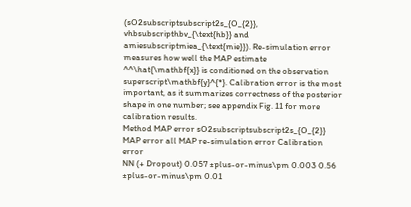(sO2subscriptsubscript2s_{O_{2}}, vhbsubscripthbv_{\text{hb}} and amiesubscriptmiea_{\text{mie}}). Re-simulation error measures how well the MAP estimate ^^\hat{\mathbf{x}} is conditioned on the observation superscript\mathbf{y}^{*}. Calibration error is the most important, as it summarizes correctness of the posterior shape in one number; see appendix Fig. 11 for more calibration results.
Method MAP error sO2subscriptsubscript2s_{O_{2}} MAP error all MAP re-simulation error Calibration error
NN (+ Dropout) 0.057 ±plus-or-minus\pm 0.003 0.56 ±plus-or-minus\pm 0.01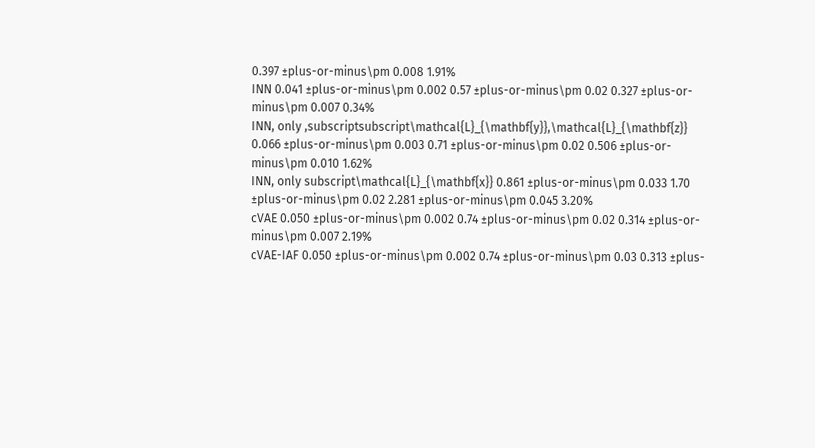0.397 ±plus-or-minus\pm 0.008 1.91%
INN 0.041 ±plus-or-minus\pm 0.002 0.57 ±plus-or-minus\pm 0.02 0.327 ±plus-or-minus\pm 0.007 0.34%
INN, only ,subscriptsubscript\mathcal{L}_{\mathbf{y}},\mathcal{L}_{\mathbf{z}} 0.066 ±plus-or-minus\pm 0.003 0.71 ±plus-or-minus\pm 0.02 0.506 ±plus-or-minus\pm 0.010 1.62%
INN, only subscript\mathcal{L}_{\mathbf{x}} 0.861 ±plus-or-minus\pm 0.033 1.70 ±plus-or-minus\pm 0.02 2.281 ±plus-or-minus\pm 0.045 3.20%
cVAE 0.050 ±plus-or-minus\pm 0.002 0.74 ±plus-or-minus\pm 0.02 0.314 ±plus-or-minus\pm 0.007 2.19%
cVAE-IAF 0.050 ±plus-or-minus\pm 0.002 0.74 ±plus-or-minus\pm 0.03 0.313 ±plus-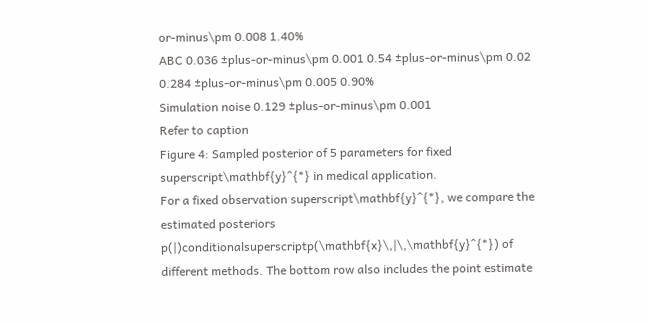or-minus\pm 0.008 1.40%
ABC 0.036 ±plus-or-minus\pm 0.001 0.54 ±plus-or-minus\pm 0.02 0.284 ±plus-or-minus\pm 0.005 0.90%
Simulation noise 0.129 ±plus-or-minus\pm 0.001
Refer to caption
Figure 4: Sampled posterior of 5 parameters for fixed superscript\mathbf{y}^{*} in medical application.
For a fixed observation superscript\mathbf{y}^{*}, we compare the estimated posteriors p(|)conditionalsuperscriptp(\mathbf{x}\,|\,\mathbf{y}^{*}) of different methods. The bottom row also includes the point estimate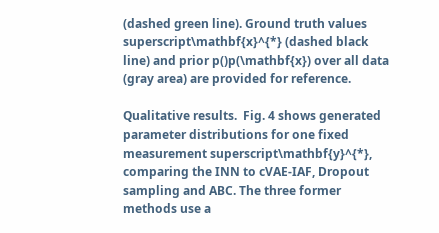(dashed green line). Ground truth values superscript\mathbf{x}^{*} (dashed black line) and prior p()p(\mathbf{x}) over all data (gray area) are provided for reference.

Qualitative results.  Fig. 4 shows generated parameter distributions for one fixed measurement superscript\mathbf{y}^{*}, comparing the INN to cVAE-IAF, Dropout sampling and ABC. The three former methods use a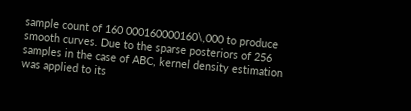sample count of 160 000160000160\,000 to produce smooth curves. Due to the sparse posteriors of 256 samples in the case of ABC, kernel density estimation was applied to its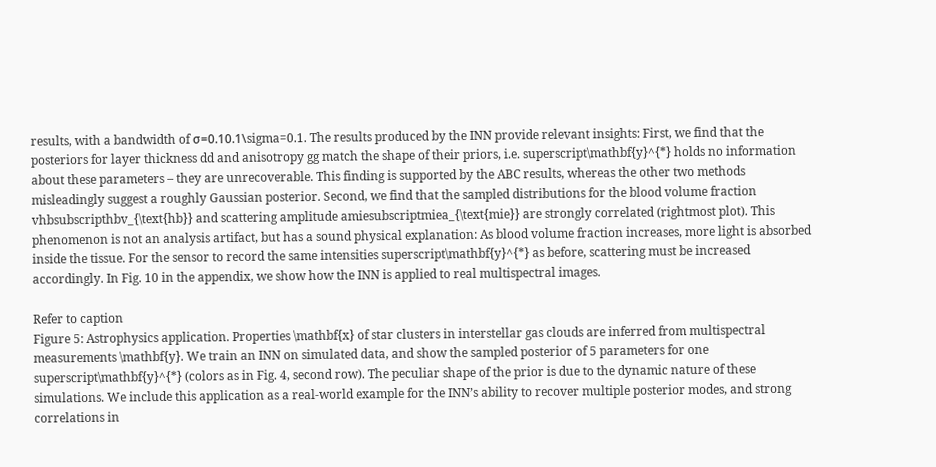results, with a bandwidth of σ=0.10.1\sigma=0.1. The results produced by the INN provide relevant insights: First, we find that the posteriors for layer thickness dd and anisotropy gg match the shape of their priors, i.e. superscript\mathbf{y}^{*} holds no information about these parameters – they are unrecoverable. This finding is supported by the ABC results, whereas the other two methods misleadingly suggest a roughly Gaussian posterior. Second, we find that the sampled distributions for the blood volume fraction vhbsubscripthbv_{\text{hb}} and scattering amplitude amiesubscriptmiea_{\text{mie}} are strongly correlated (rightmost plot). This phenomenon is not an analysis artifact, but has a sound physical explanation: As blood volume fraction increases, more light is absorbed inside the tissue. For the sensor to record the same intensities superscript\mathbf{y}^{*} as before, scattering must be increased accordingly. In Fig. 10 in the appendix, we show how the INN is applied to real multispectral images.

Refer to caption
Figure 5: Astrophysics application. Properties \mathbf{x} of star clusters in interstellar gas clouds are inferred from multispectral measurements \mathbf{y}. We train an INN on simulated data, and show the sampled posterior of 5 parameters for one superscript\mathbf{y}^{*} (colors as in Fig. 4, second row). The peculiar shape of the prior is due to the dynamic nature of these simulations. We include this application as a real-world example for the INN’s ability to recover multiple posterior modes, and strong correlations in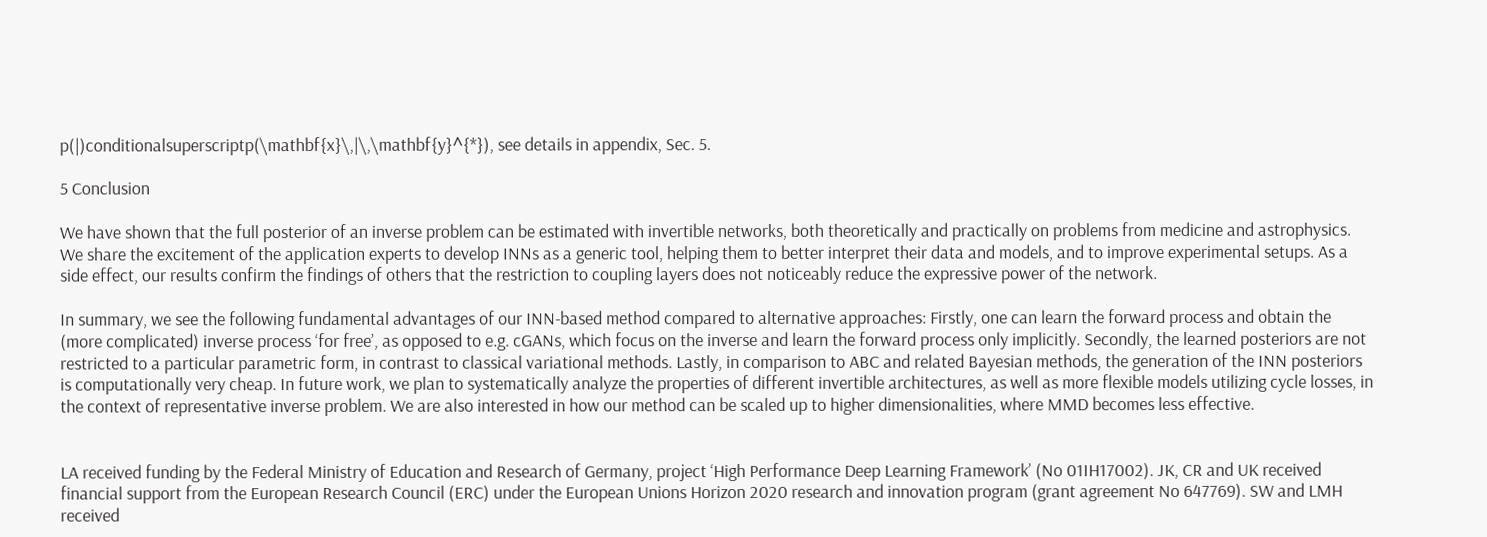p(|)conditionalsuperscriptp(\mathbf{x}\,|\,\mathbf{y}^{*}), see details in appendix, Sec. 5.

5 Conclusion

We have shown that the full posterior of an inverse problem can be estimated with invertible networks, both theoretically and practically on problems from medicine and astrophysics. We share the excitement of the application experts to develop INNs as a generic tool, helping them to better interpret their data and models, and to improve experimental setups. As a side effect, our results confirm the findings of others that the restriction to coupling layers does not noticeably reduce the expressive power of the network.

In summary, we see the following fundamental advantages of our INN-based method compared to alternative approaches: Firstly, one can learn the forward process and obtain the (more complicated) inverse process ‘for free’, as opposed to e.g. cGANs, which focus on the inverse and learn the forward process only implicitly. Secondly, the learned posteriors are not restricted to a particular parametric form, in contrast to classical variational methods. Lastly, in comparison to ABC and related Bayesian methods, the generation of the INN posteriors is computationally very cheap. In future work, we plan to systematically analyze the properties of different invertible architectures, as well as more flexible models utilizing cycle losses, in the context of representative inverse problem. We are also interested in how our method can be scaled up to higher dimensionalities, where MMD becomes less effective.


LA received funding by the Federal Ministry of Education and Research of Germany, project ‘High Performance Deep Learning Framework’ (No 01IH17002). JK, CR and UK received financial support from the European Research Council (ERC) under the European Unions Horizon 2020 research and innovation program (grant agreement No 647769). SW and LMH received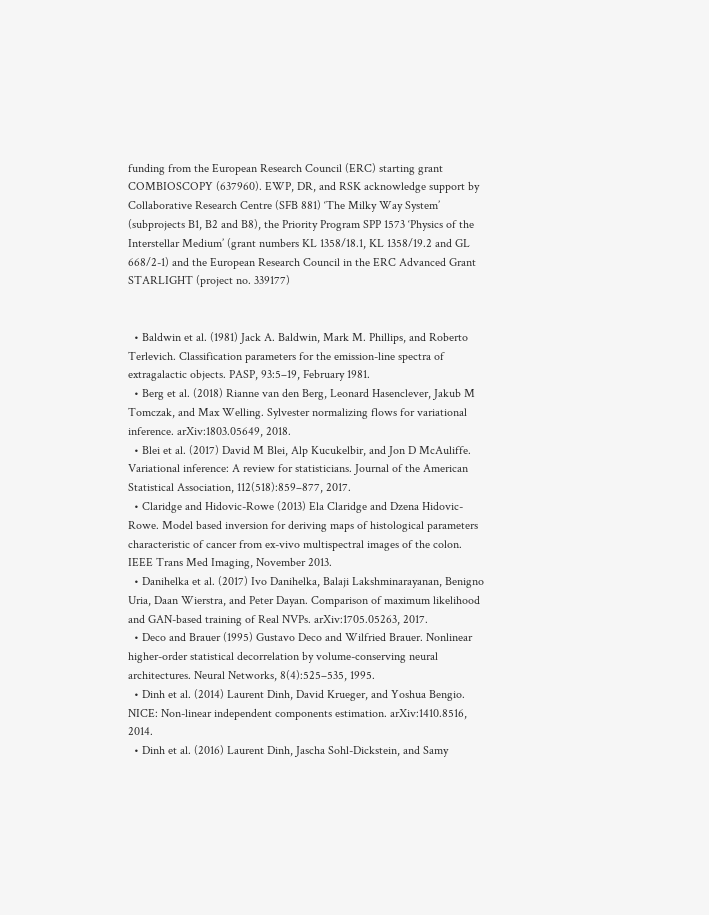funding from the European Research Council (ERC) starting grant COMBIOSCOPY (637960). EWP, DR, and RSK acknowledge support by Collaborative Research Centre (SFB 881) ‘The Milky Way System’ (subprojects B1, B2 and B8), the Priority Program SPP 1573 ‘Physics of the Interstellar Medium’ (grant numbers KL 1358/18.1, KL 1358/19.2 and GL 668/2-1) and the European Research Council in the ERC Advanced Grant STARLIGHT (project no. 339177)


  • Baldwin et al. (1981) Jack A. Baldwin, Mark M. Phillips, and Roberto Terlevich. Classification parameters for the emission-line spectra of extragalactic objects. PASP, 93:5–19, February 1981.
  • Berg et al. (2018) Rianne van den Berg, Leonard Hasenclever, Jakub M Tomczak, and Max Welling. Sylvester normalizing flows for variational inference. arXiv:1803.05649, 2018.
  • Blei et al. (2017) David M Blei, Alp Kucukelbir, and Jon D McAuliffe. Variational inference: A review for statisticians. Journal of the American Statistical Association, 112(518):859–877, 2017.
  • Claridge and Hidovic-Rowe (2013) Ela Claridge and Dzena Hidovic-Rowe. Model based inversion for deriving maps of histological parameters characteristic of cancer from ex-vivo multispectral images of the colon. IEEE Trans Med Imaging, November 2013.
  • Danihelka et al. (2017) Ivo Danihelka, Balaji Lakshminarayanan, Benigno Uria, Daan Wierstra, and Peter Dayan. Comparison of maximum likelihood and GAN-based training of Real NVPs. arXiv:1705.05263, 2017.
  • Deco and Brauer (1995) Gustavo Deco and Wilfried Brauer. Nonlinear higher-order statistical decorrelation by volume-conserving neural architectures. Neural Networks, 8(4):525–535, 1995.
  • Dinh et al. (2014) Laurent Dinh, David Krueger, and Yoshua Bengio. NICE: Non-linear independent components estimation. arXiv:1410.8516, 2014.
  • Dinh et al. (2016) Laurent Dinh, Jascha Sohl-Dickstein, and Samy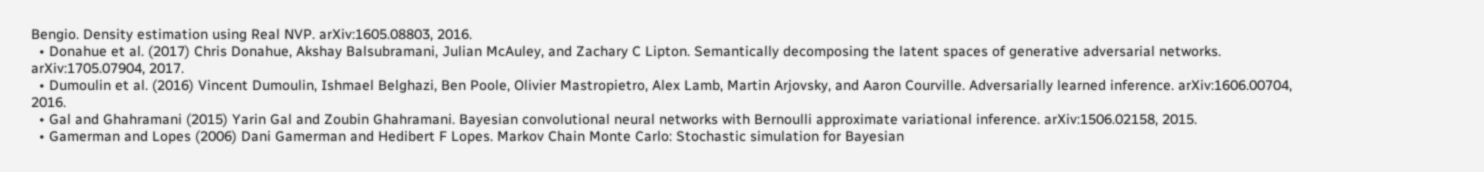Bengio. Density estimation using Real NVP. arXiv:1605.08803, 2016.
  • Donahue et al. (2017) Chris Donahue, Akshay Balsubramani, Julian McAuley, and Zachary C Lipton. Semantically decomposing the latent spaces of generative adversarial networks. arXiv:1705.07904, 2017.
  • Dumoulin et al. (2016) Vincent Dumoulin, Ishmael Belghazi, Ben Poole, Olivier Mastropietro, Alex Lamb, Martin Arjovsky, and Aaron Courville. Adversarially learned inference. arXiv:1606.00704, 2016.
  • Gal and Ghahramani (2015) Yarin Gal and Zoubin Ghahramani. Bayesian convolutional neural networks with Bernoulli approximate variational inference. arXiv:1506.02158, 2015.
  • Gamerman and Lopes (2006) Dani Gamerman and Hedibert F Lopes. Markov Chain Monte Carlo: Stochastic simulation for Bayesian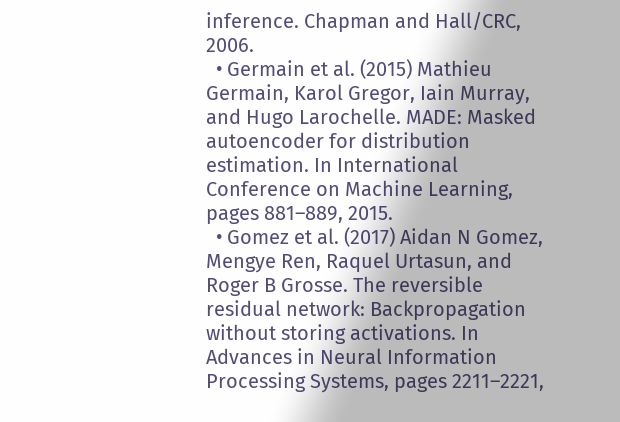inference. Chapman and Hall/CRC, 2006.
  • Germain et al. (2015) Mathieu Germain, Karol Gregor, Iain Murray, and Hugo Larochelle. MADE: Masked autoencoder for distribution estimation. In International Conference on Machine Learning, pages 881–889, 2015.
  • Gomez et al. (2017) Aidan N Gomez, Mengye Ren, Raquel Urtasun, and Roger B Grosse. The reversible residual network: Backpropagation without storing activations. In Advances in Neural Information Processing Systems, pages 2211–2221,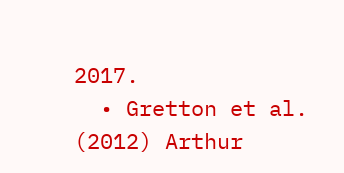2017.
  • Gretton et al. (2012) Arthur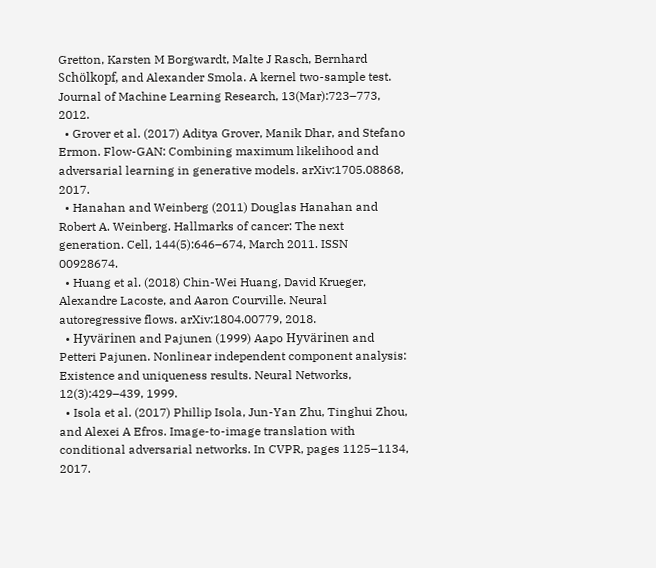Gretton, Karsten M Borgwardt, Malte J Rasch, Bernhard Schölkopf, and Alexander Smola. A kernel two-sample test. Journal of Machine Learning Research, 13(Mar):723–773, 2012.
  • Grover et al. (2017) Aditya Grover, Manik Dhar, and Stefano Ermon. Flow-GAN: Combining maximum likelihood and adversarial learning in generative models. arXiv:1705.08868, 2017.
  • Hanahan and Weinberg (2011) Douglas Hanahan and Robert A. Weinberg. Hallmarks of cancer: The next generation. Cell, 144(5):646–674, March 2011. ISSN 00928674.
  • Huang et al. (2018) Chin-Wei Huang, David Krueger, Alexandre Lacoste, and Aaron Courville. Neural autoregressive flows. arXiv:1804.00779, 2018.
  • Hyvärinen and Pajunen (1999) Aapo Hyvärinen and Petteri Pajunen. Nonlinear independent component analysis: Existence and uniqueness results. Neural Networks, 12(3):429–439, 1999.
  • Isola et al. (2017) Phillip Isola, Jun-Yan Zhu, Tinghui Zhou, and Alexei A Efros. Image-to-image translation with conditional adversarial networks. In CVPR, pages 1125–1134, 2017.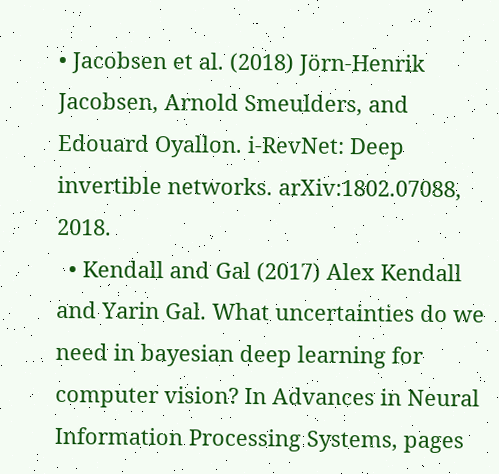• Jacobsen et al. (2018) Jörn-Henrik Jacobsen, Arnold Smeulders, and Edouard Oyallon. i-RevNet: Deep invertible networks. arXiv:1802.07088, 2018.
  • Kendall and Gal (2017) Alex Kendall and Yarin Gal. What uncertainties do we need in bayesian deep learning for computer vision? In Advances in Neural Information Processing Systems, pages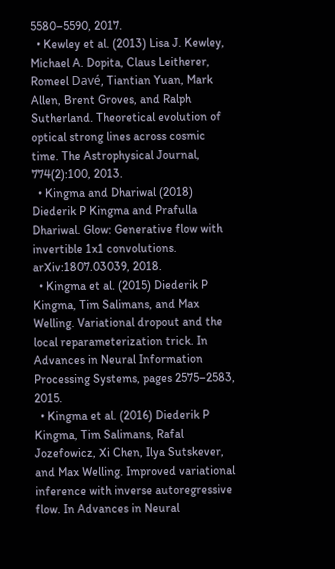5580–5590, 2017.
  • Kewley et al. (2013) Lisa J. Kewley, Michael A. Dopita, Claus Leitherer, Romeel Davé, Tiantian Yuan, Mark Allen, Brent Groves, and Ralph Sutherland. Theoretical evolution of optical strong lines across cosmic time. The Astrophysical Journal, 774(2):100, 2013.
  • Kingma and Dhariwal (2018) Diederik P Kingma and Prafulla Dhariwal. Glow: Generative flow with invertible 1x1 convolutions. arXiv:1807.03039, 2018.
  • Kingma et al. (2015) Diederik P Kingma, Tim Salimans, and Max Welling. Variational dropout and the local reparameterization trick. In Advances in Neural Information Processing Systems, pages 2575–2583, 2015.
  • Kingma et al. (2016) Diederik P Kingma, Tim Salimans, Rafal Jozefowicz, Xi Chen, Ilya Sutskever, and Max Welling. Improved variational inference with inverse autoregressive flow. In Advances in Neural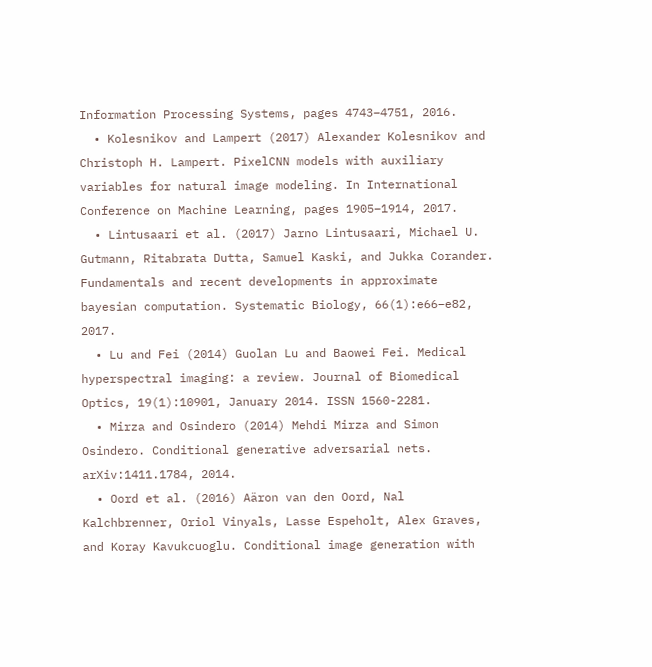Information Processing Systems, pages 4743–4751, 2016.
  • Kolesnikov and Lampert (2017) Alexander Kolesnikov and Christoph H. Lampert. PixelCNN models with auxiliary variables for natural image modeling. In International Conference on Machine Learning, pages 1905–1914, 2017.
  • Lintusaari et al. (2017) Jarno Lintusaari, Michael U. Gutmann, Ritabrata Dutta, Samuel Kaski, and Jukka Corander. Fundamentals and recent developments in approximate bayesian computation. Systematic Biology, 66(1):e66–e82, 2017.
  • Lu and Fei (2014) Guolan Lu and Baowei Fei. Medical hyperspectral imaging: a review. Journal of Biomedical Optics, 19(1):10901, January 2014. ISSN 1560-2281.
  • Mirza and Osindero (2014) Mehdi Mirza and Simon Osindero. Conditional generative adversarial nets. arXiv:1411.1784, 2014.
  • Oord et al. (2016) Aäron van den Oord, Nal Kalchbrenner, Oriol Vinyals, Lasse Espeholt, Alex Graves, and Koray Kavukcuoglu. Conditional image generation with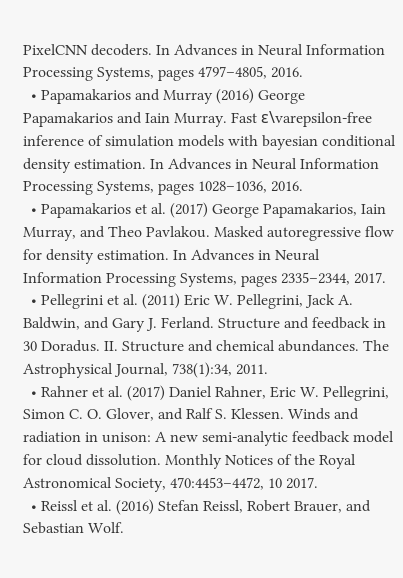PixelCNN decoders. In Advances in Neural Information Processing Systems, pages 4797–4805, 2016.
  • Papamakarios and Murray (2016) George Papamakarios and Iain Murray. Fast ε\varepsilon-free inference of simulation models with bayesian conditional density estimation. In Advances in Neural Information Processing Systems, pages 1028–1036, 2016.
  • Papamakarios et al. (2017) George Papamakarios, Iain Murray, and Theo Pavlakou. Masked autoregressive flow for density estimation. In Advances in Neural Information Processing Systems, pages 2335–2344, 2017.
  • Pellegrini et al. (2011) Eric W. Pellegrini, Jack A. Baldwin, and Gary J. Ferland. Structure and feedback in 30 Doradus. II. Structure and chemical abundances. The Astrophysical Journal, 738(1):34, 2011.
  • Rahner et al. (2017) Daniel Rahner, Eric W. Pellegrini, Simon C. O. Glover, and Ralf S. Klessen. Winds and radiation in unison: A new semi-analytic feedback model for cloud dissolution. Monthly Notices of the Royal Astronomical Society, 470:4453–4472, 10 2017.
  • Reissl et al. (2016) Stefan Reissl, Robert Brauer, and Sebastian Wolf.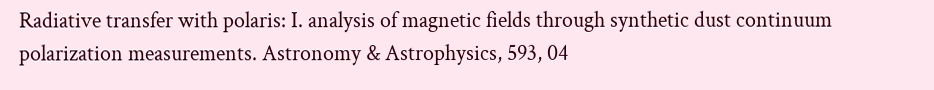Radiative transfer with polaris: I. analysis of magnetic fields through synthetic dust continuum polarization measurements. Astronomy & Astrophysics, 593, 04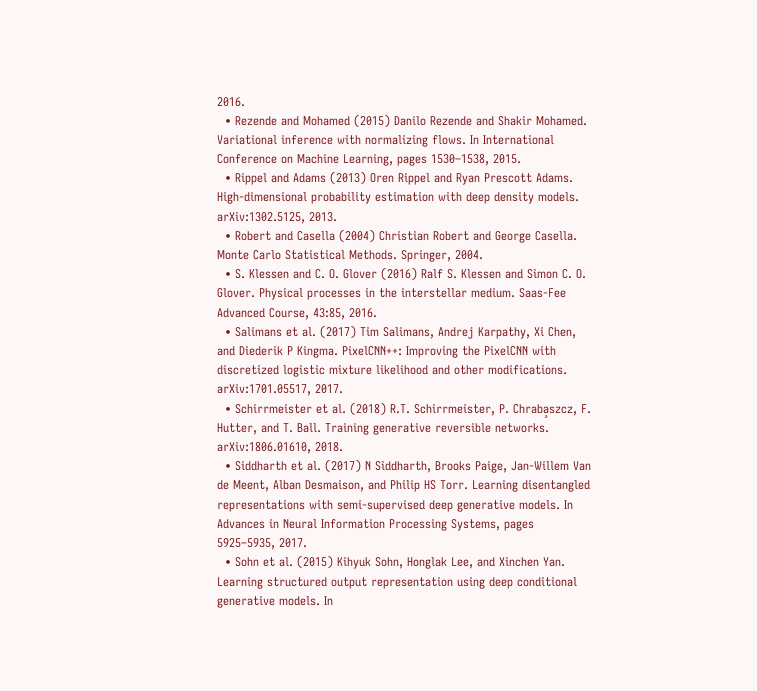2016.
  • Rezende and Mohamed (2015) Danilo Rezende and Shakir Mohamed. Variational inference with normalizing flows. In International Conference on Machine Learning, pages 1530–1538, 2015.
  • Rippel and Adams (2013) Oren Rippel and Ryan Prescott Adams. High-dimensional probability estimation with deep density models. arXiv:1302.5125, 2013.
  • Robert and Casella (2004) Christian Robert and George Casella. Monte Carlo Statistical Methods. Springer, 2004.
  • S. Klessen and C. O. Glover (2016) Ralf S. Klessen and Simon C. O. Glover. Physical processes in the interstellar medium. Saas-Fee Advanced Course, 43:85, 2016.
  • Salimans et al. (2017) Tim Salimans, Andrej Karpathy, Xi Chen, and Diederik P Kingma. PixelCNN++: Improving the PixelCNN with discretized logistic mixture likelihood and other modifications. arXiv:1701.05517, 2017.
  • Schirrmeister et al. (2018) R.T. Schirrmeister, P. Chraba̧szcz, F. Hutter, and T. Ball. Training generative reversible networks. arXiv:1806.01610, 2018.
  • Siddharth et al. (2017) N Siddharth, Brooks Paige, Jan-Willem Van de Meent, Alban Desmaison, and Philip HS Torr. Learning disentangled representations with semi-supervised deep generative models. In Advances in Neural Information Processing Systems, pages 5925–5935, 2017.
  • Sohn et al. (2015) Kihyuk Sohn, Honglak Lee, and Xinchen Yan. Learning structured output representation using deep conditional generative models. In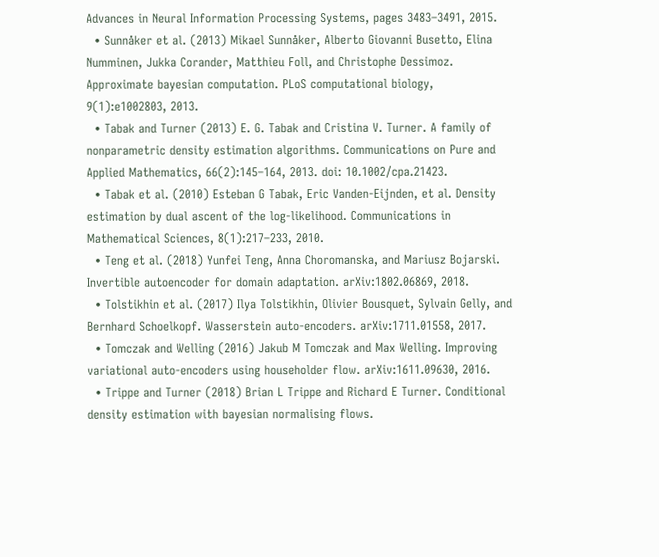Advances in Neural Information Processing Systems, pages 3483–3491, 2015.
  • Sunnåker et al. (2013) Mikael Sunnåker, Alberto Giovanni Busetto, Elina Numminen, Jukka Corander, Matthieu Foll, and Christophe Dessimoz. Approximate bayesian computation. PLoS computational biology, 9(1):e1002803, 2013.
  • Tabak and Turner (2013) E. G. Tabak and Cristina V. Turner. A family of nonparametric density estimation algorithms. Communications on Pure and Applied Mathematics, 66(2):145–164, 2013. doi: 10.1002/cpa.21423.
  • Tabak et al. (2010) Esteban G Tabak, Eric Vanden-Eijnden, et al. Density estimation by dual ascent of the log-likelihood. Communications in Mathematical Sciences, 8(1):217–233, 2010.
  • Teng et al. (2018) Yunfei Teng, Anna Choromanska, and Mariusz Bojarski. Invertible autoencoder for domain adaptation. arXiv:1802.06869, 2018.
  • Tolstikhin et al. (2017) Ilya Tolstikhin, Olivier Bousquet, Sylvain Gelly, and Bernhard Schoelkopf. Wasserstein auto-encoders. arXiv:1711.01558, 2017.
  • Tomczak and Welling (2016) Jakub M Tomczak and Max Welling. Improving variational auto-encoders using householder flow. arXiv:1611.09630, 2016.
  • Trippe and Turner (2018) Brian L Trippe and Richard E Turner. Conditional density estimation with bayesian normalising flows.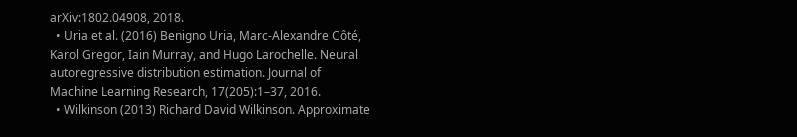arXiv:1802.04908, 2018.
  • Uria et al. (2016) Benigno Uria, Marc-Alexandre Côté, Karol Gregor, Iain Murray, and Hugo Larochelle. Neural autoregressive distribution estimation. Journal of Machine Learning Research, 17(205):1–37, 2016.
  • Wilkinson (2013) Richard David Wilkinson. Approximate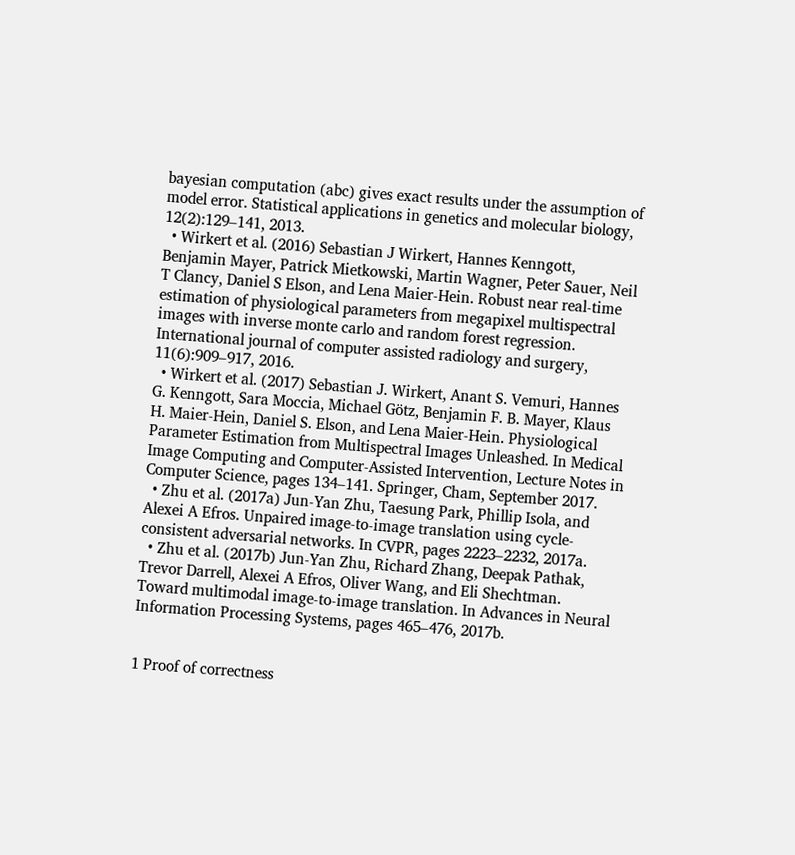bayesian computation (abc) gives exact results under the assumption of model error. Statistical applications in genetics and molecular biology, 12(2):129–141, 2013.
  • Wirkert et al. (2016) Sebastian J Wirkert, Hannes Kenngott, Benjamin Mayer, Patrick Mietkowski, Martin Wagner, Peter Sauer, Neil T Clancy, Daniel S Elson, and Lena Maier-Hein. Robust near real-time estimation of physiological parameters from megapixel multispectral images with inverse monte carlo and random forest regression. International journal of computer assisted radiology and surgery, 11(6):909–917, 2016.
  • Wirkert et al. (2017) Sebastian J. Wirkert, Anant S. Vemuri, Hannes G. Kenngott, Sara Moccia, Michael Götz, Benjamin F. B. Mayer, Klaus H. Maier-Hein, Daniel S. Elson, and Lena Maier-Hein. Physiological Parameter Estimation from Multispectral Images Unleashed. In Medical Image Computing and Computer-Assisted Intervention, Lecture Notes in Computer Science, pages 134–141. Springer, Cham, September 2017.
  • Zhu et al. (2017a) Jun-Yan Zhu, Taesung Park, Phillip Isola, and Alexei A Efros. Unpaired image-to-image translation using cycle-consistent adversarial networks. In CVPR, pages 2223–2232, 2017a.
  • Zhu et al. (2017b) Jun-Yan Zhu, Richard Zhang, Deepak Pathak, Trevor Darrell, Alexei A Efros, Oliver Wang, and Eli Shechtman. Toward multimodal image-to-image translation. In Advances in Neural Information Processing Systems, pages 465–476, 2017b.


1 Proof of correctness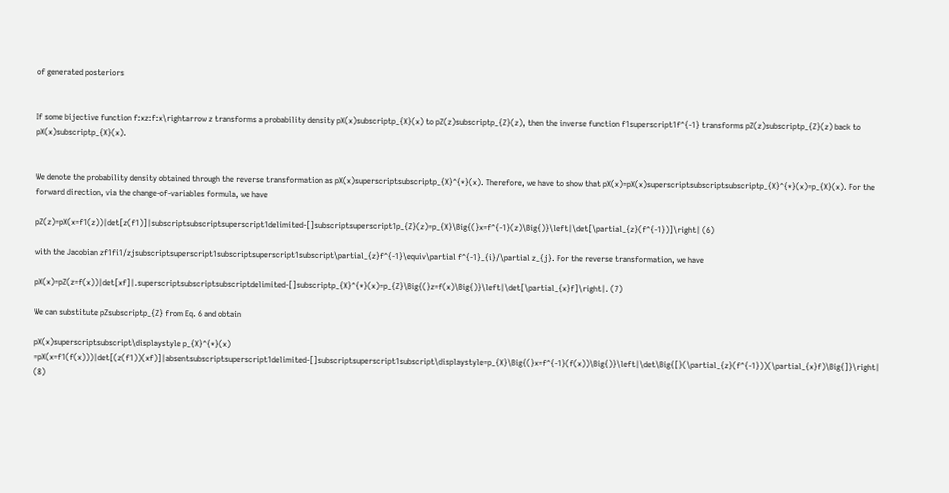of generated posteriors


If some bijective function f:xz:f:x\rightarrow z transforms a probability density pX(x)subscriptp_{X}(x) to pZ(z)subscriptp_{Z}(z), then the inverse function f1superscript1f^{-1} transforms pZ(z)subscriptp_{Z}(z) back to pX(x)subscriptp_{X}(x).


We denote the probability density obtained through the reverse transformation as pX(x)superscriptsubscriptp_{X}^{*}(x). Therefore, we have to show that pX(x)=pX(x)superscriptsubscriptsubscriptp_{X}^{*}(x)=p_{X}(x). For the forward direction, via the change-of-variables formula, we have

pZ(z)=pX(x=f1(z))|det[z(f1)]|subscriptsubscriptsuperscript1delimited-[]subscriptsuperscript1p_{Z}(z)=p_{X}\Big{(}x=f^{-1}(z)\Big{)}\left|\det[\partial_{z}(f^{-1})]\right| (6)

with the Jacobian zf1fi1/zjsubscriptsuperscript1subscriptsuperscript1subscript\partial_{z}f^{-1}\equiv\partial f^{-1}_{i}/\partial z_{j}. For the reverse transformation, we have

pX(x)=pZ(z=f(x))|det[xf]|.superscriptsubscriptsubscriptdelimited-[]subscriptp_{X}^{*}(x)=p_{Z}\Big{(}z=f(x)\Big{)}\left|\det[\partial_{x}f]\right|. (7)

We can substitute pZsubscriptp_{Z} from Eq. 6 and obtain

pX(x)superscriptsubscript\displaystyle p_{X}^{*}(x) =pX(x=f1(f(x)))|det[(z(f1))(xf)]|absentsubscriptsuperscript1delimited-[]subscriptsuperscript1subscript\displaystyle=p_{X}\Big{(}x=f^{-1}(f(x))\Big{)}\left|\det\Big{[}(\partial_{z}(f^{-1}))(\partial_{x}f)\Big{]}\right| (8)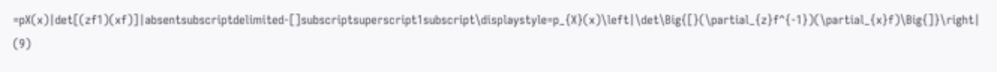=pX(x)|det[(zf1)(xf)]|absentsubscriptdelimited-[]subscriptsuperscript1subscript\displaystyle=p_{X}(x)\left|\det\Big{[}(\partial_{z}f^{-1})(\partial_{x}f)\Big{]}\right| (9)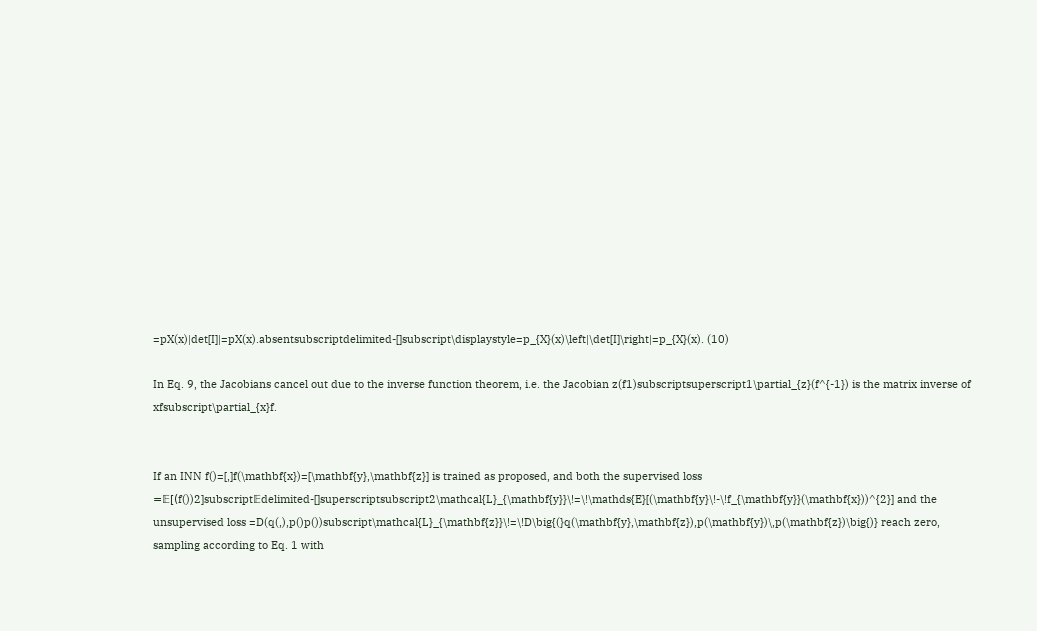=pX(x)|det[I]|=pX(x).absentsubscriptdelimited-[]subscript\displaystyle=p_{X}(x)\left|\det[I]\right|=p_{X}(x). (10)

In Eq. 9, the Jacobians cancel out due to the inverse function theorem, i.e. the Jacobian z(f1)subscriptsuperscript1\partial_{z}(f^{-1}) is the matrix inverse of xfsubscript\partial_{x}f.


If an INN f()=[,]f(\mathbf{x})=[\mathbf{y},\mathbf{z}] is trained as proposed, and both the supervised loss =𝔼[(f())2]subscript𝔼delimited-[]superscriptsubscript2\mathcal{L}_{\mathbf{y}}\!=\!\mathds{E}[(\mathbf{y}\!-\!f_{\mathbf{y}}(\mathbf{x}))^{2}] and the unsupervised loss =D(q(,),p()p())subscript\mathcal{L}_{\mathbf{z}}\!=\!D\big{(}q(\mathbf{y},\mathbf{z}),p(\mathbf{y})\,p(\mathbf{z})\big{)} reach zero, sampling according to Eq. 1 with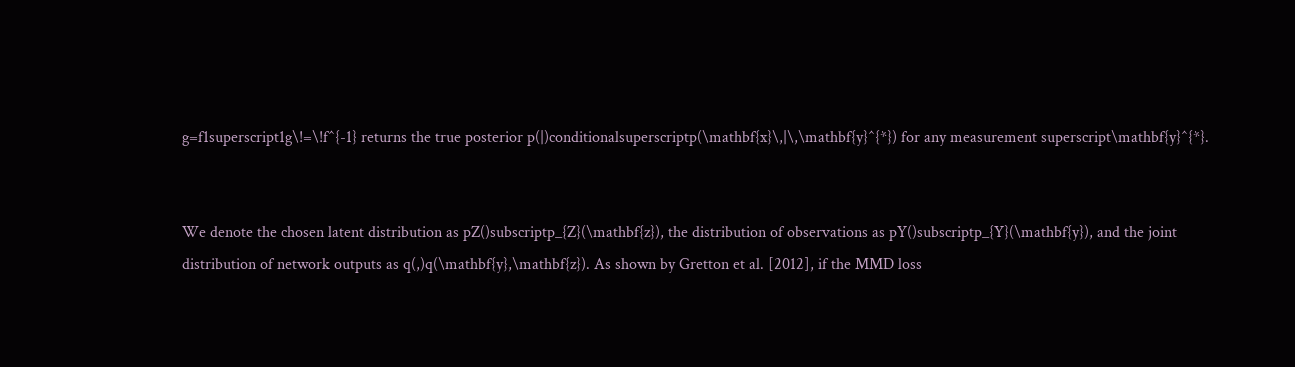g=f1superscript1g\!=\!f^{-1} returns the true posterior p(|)conditionalsuperscriptp(\mathbf{x}\,|\,\mathbf{y}^{*}) for any measurement superscript\mathbf{y}^{*}.


We denote the chosen latent distribution as pZ()subscriptp_{Z}(\mathbf{z}), the distribution of observations as pY()subscriptp_{Y}(\mathbf{y}), and the joint distribution of network outputs as q(,)q(\mathbf{y},\mathbf{z}). As shown by Gretton et al. [2012], if the MMD loss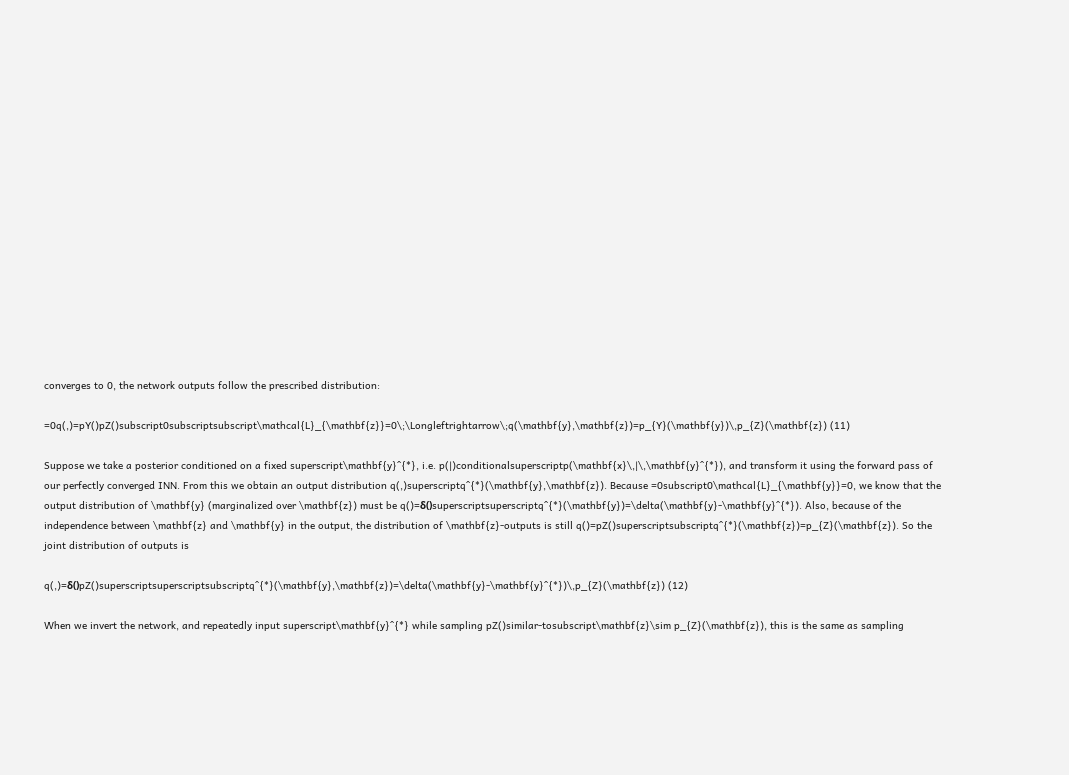converges to 0, the network outputs follow the prescribed distribution:

=0q(,)=pY()pZ()subscript0subscriptsubscript\mathcal{L}_{\mathbf{z}}=0\;\Longleftrightarrow\;q(\mathbf{y},\mathbf{z})=p_{Y}(\mathbf{y})\,p_{Z}(\mathbf{z}) (11)

Suppose we take a posterior conditioned on a fixed superscript\mathbf{y}^{*}, i.e. p(|)conditionalsuperscriptp(\mathbf{x}\,|\,\mathbf{y}^{*}), and transform it using the forward pass of our perfectly converged INN. From this we obtain an output distribution q(,)superscriptq^{*}(\mathbf{y},\mathbf{z}). Because =0subscript0\mathcal{L}_{\mathbf{y}}=0, we know that the output distribution of \mathbf{y} (marginalized over \mathbf{z}) must be q()=δ()superscriptsuperscriptq^{*}(\mathbf{y})=\delta(\mathbf{y}-\mathbf{y}^{*}). Also, because of the independence between \mathbf{z} and \mathbf{y} in the output, the distribution of \mathbf{z}-outputs is still q()=pZ()superscriptsubscriptq^{*}(\mathbf{z})=p_{Z}(\mathbf{z}). So the joint distribution of outputs is

q(,)=δ()pZ()superscriptsuperscriptsubscriptq^{*}(\mathbf{y},\mathbf{z})=\delta(\mathbf{y}-\mathbf{y}^{*})\,p_{Z}(\mathbf{z}) (12)

When we invert the network, and repeatedly input superscript\mathbf{y}^{*} while sampling pZ()similar-tosubscript\mathbf{z}\sim p_{Z}(\mathbf{z}), this is the same as sampling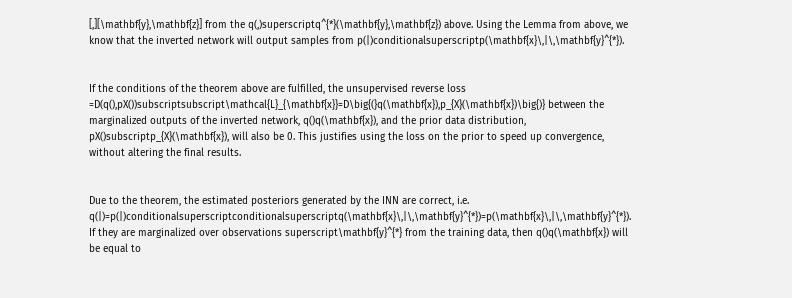[,][\mathbf{y},\mathbf{z}] from the q(,)superscriptq^{*}(\mathbf{y},\mathbf{z}) above. Using the Lemma from above, we know that the inverted network will output samples from p(|)conditionalsuperscriptp(\mathbf{x}\,|\,\mathbf{y}^{*}).


If the conditions of the theorem above are fulfilled, the unsupervised reverse loss =D(q(),pX())subscriptsubscript\mathcal{L}_{\mathbf{x}}=D\big{(}q(\mathbf{x}),p_{X}(\mathbf{x})\big{)} between the marginalized outputs of the inverted network, q()q(\mathbf{x}), and the prior data distribution, pX()subscriptp_{X}(\mathbf{x}), will also be 0. This justifies using the loss on the prior to speed up convergence, without altering the final results.


Due to the theorem, the estimated posteriors generated by the INN are correct, i.e. q(|)=p(|)conditionalsuperscriptconditionalsuperscriptq(\mathbf{x}\,|\,\mathbf{y}^{*})=p(\mathbf{x}\,|\,\mathbf{y}^{*}). If they are marginalized over observations superscript\mathbf{y}^{*} from the training data, then q()q(\mathbf{x}) will be equal to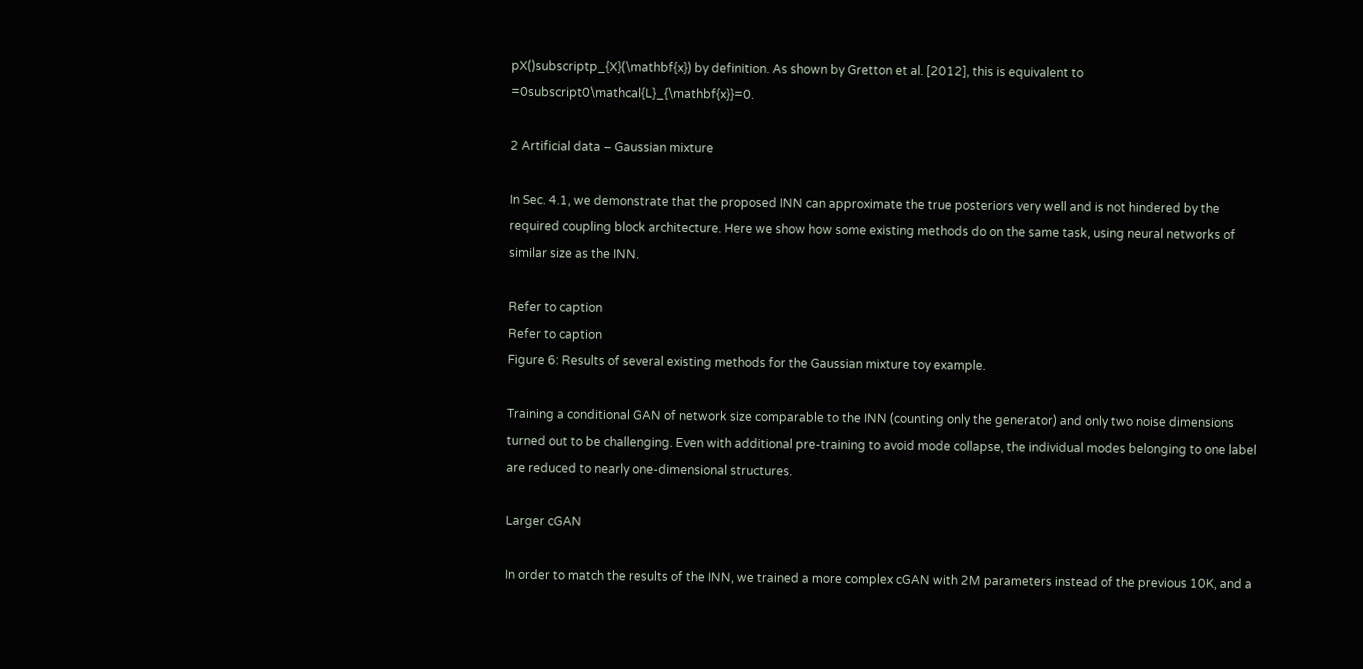pX()subscriptp_{X}(\mathbf{x}) by definition. As shown by Gretton et al. [2012], this is equivalent to =0subscript0\mathcal{L}_{\mathbf{x}}=0.

2 Artificial data – Gaussian mixture

In Sec. 4.1, we demonstrate that the proposed INN can approximate the true posteriors very well and is not hindered by the required coupling block architecture. Here we show how some existing methods do on the same task, using neural networks of similar size as the INN.

Refer to caption
Refer to caption
Figure 6: Results of several existing methods for the Gaussian mixture toy example.

Training a conditional GAN of network size comparable to the INN (counting only the generator) and only two noise dimensions turned out to be challenging. Even with additional pre-training to avoid mode collapse, the individual modes belonging to one label are reduced to nearly one-dimensional structures.

Larger cGAN

In order to match the results of the INN, we trained a more complex cGAN with 2M parameters instead of the previous 10K, and a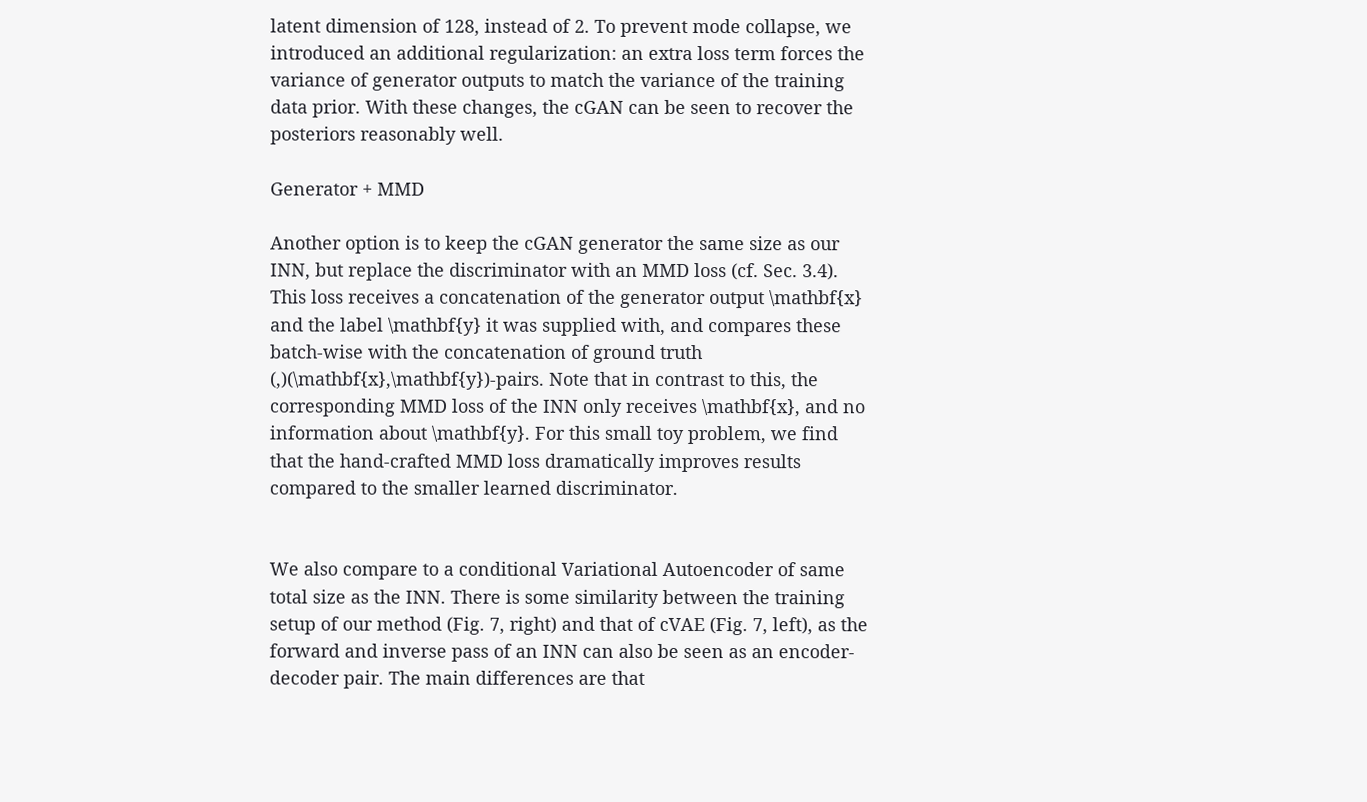latent dimension of 128, instead of 2. To prevent mode collapse, we introduced an additional regularization: an extra loss term forces the variance of generator outputs to match the variance of the training data prior. With these changes, the cGAN can be seen to recover the posteriors reasonably well.

Generator + MMD

Another option is to keep the cGAN generator the same size as our INN, but replace the discriminator with an MMD loss (cf. Sec. 3.4). This loss receives a concatenation of the generator output \mathbf{x} and the label \mathbf{y} it was supplied with, and compares these batch-wise with the concatenation of ground truth (,)(\mathbf{x},\mathbf{y})-pairs. Note that in contrast to this, the corresponding MMD loss of the INN only receives \mathbf{x}, and no information about \mathbf{y}. For this small toy problem, we find that the hand-crafted MMD loss dramatically improves results compared to the smaller learned discriminator.


We also compare to a conditional Variational Autoencoder of same total size as the INN. There is some similarity between the training setup of our method (Fig. 7, right) and that of cVAE (Fig. 7, left), as the forward and inverse pass of an INN can also be seen as an encoder-decoder pair. The main differences are that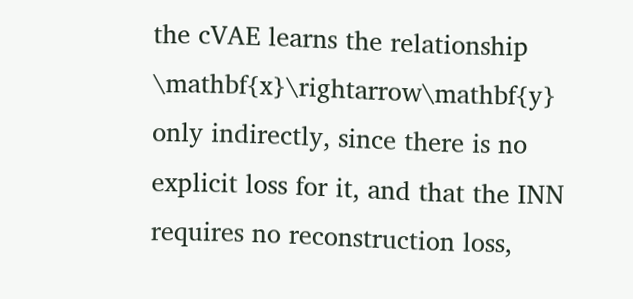the cVAE learns the relationship \mathbf{x}\rightarrow\mathbf{y} only indirectly, since there is no explicit loss for it, and that the INN requires no reconstruction loss,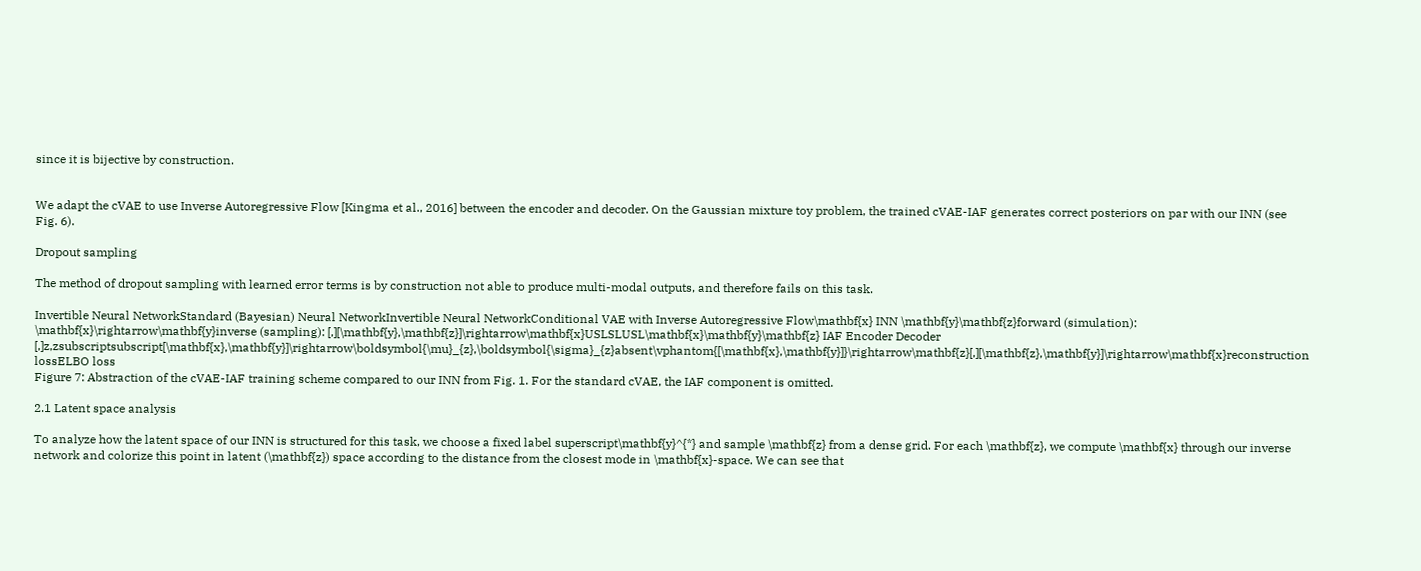since it is bijective by construction.


We adapt the cVAE to use Inverse Autoregressive Flow [Kingma et al., 2016] between the encoder and decoder. On the Gaussian mixture toy problem, the trained cVAE-IAF generates correct posteriors on par with our INN (see Fig. 6).

Dropout sampling

The method of dropout sampling with learned error terms is by construction not able to produce multi-modal outputs, and therefore fails on this task.

Invertible Neural NetworkStandard (Bayesian) Neural NetworkInvertible Neural NetworkConditional VAE with Inverse Autoregressive Flow\mathbf{x} INN \mathbf{y}\mathbf{z}forward (simulation): \mathbf{x}\rightarrow\mathbf{y}inverse (sampling): [,][\mathbf{y},\mathbf{z}]\rightarrow\mathbf{x}USLSLUSL\mathbf{x}\mathbf{y}\mathbf{z} IAF Encoder Decoder [,]z,zsubscriptsubscript[\mathbf{x},\mathbf{y}]\rightarrow\boldsymbol{\mu}_{z},\boldsymbol{\sigma}_{z}absent\vphantom{[\mathbf{x},\mathbf{y}]}\rightarrow\mathbf{z}[,][\mathbf{z},\mathbf{y}]\rightarrow\mathbf{x}reconstruction lossELBO loss
Figure 7: Abstraction of the cVAE-IAF training scheme compared to our INN from Fig. 1. For the standard cVAE, the IAF component is omitted.

2.1 Latent space analysis

To analyze how the latent space of our INN is structured for this task, we choose a fixed label superscript\mathbf{y}^{*} and sample \mathbf{z} from a dense grid. For each \mathbf{z}, we compute \mathbf{x} through our inverse network and colorize this point in latent (\mathbf{z}) space according to the distance from the closest mode in \mathbf{x}-space. We can see that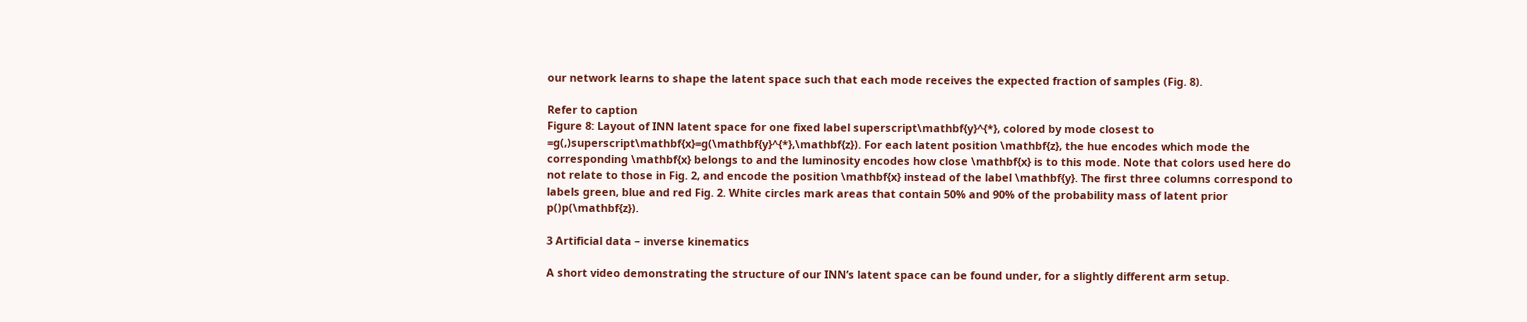our network learns to shape the latent space such that each mode receives the expected fraction of samples (Fig. 8).

Refer to caption
Figure 8: Layout of INN latent space for one fixed label superscript\mathbf{y}^{*}, colored by mode closest to =g(,)superscript\mathbf{x}=g(\mathbf{y}^{*},\mathbf{z}). For each latent position \mathbf{z}, the hue encodes which mode the corresponding \mathbf{x} belongs to and the luminosity encodes how close \mathbf{x} is to this mode. Note that colors used here do not relate to those in Fig. 2, and encode the position \mathbf{x} instead of the label \mathbf{y}. The first three columns correspond to labels green, blue and red Fig. 2. White circles mark areas that contain 50% and 90% of the probability mass of latent prior p()p(\mathbf{z}).

3 Artificial data – inverse kinematics

A short video demonstrating the structure of our INN’s latent space can be found under, for a slightly different arm setup.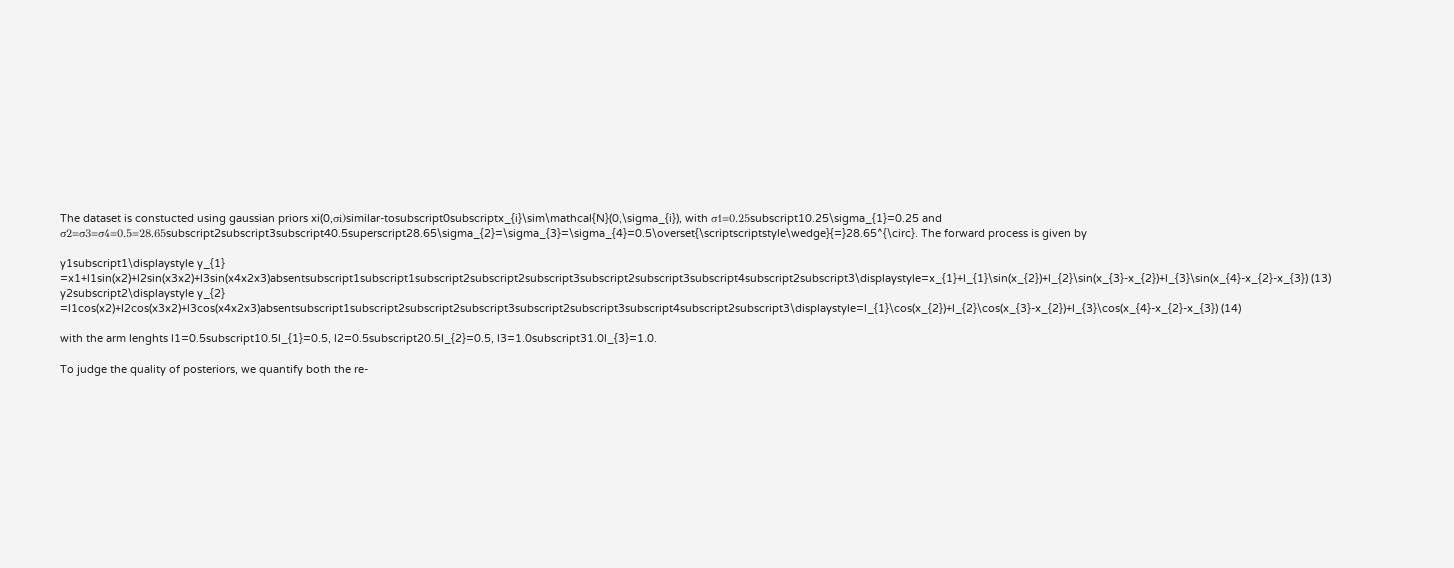The dataset is constucted using gaussian priors xi(0,σi)similar-tosubscript0subscriptx_{i}\sim\mathcal{N}(0,\sigma_{i}), with σ1=0.25subscript10.25\sigma_{1}=0.25 and σ2=σ3=σ4=0.5=28.65subscript2subscript3subscript40.5superscript28.65\sigma_{2}=\sigma_{3}=\sigma_{4}=0.5\overset{\scriptscriptstyle\wedge}{=}28.65^{\circ}. The forward process is given by

y1subscript1\displaystyle y_{1} =x1+l1sin(x2)+l2sin(x3x2)+l3sin(x4x2x3)absentsubscript1subscript1subscript2subscript2subscript3subscript2subscript3subscript4subscript2subscript3\displaystyle=x_{1}+l_{1}\sin(x_{2})+l_{2}\sin(x_{3}-x_{2})+l_{3}\sin(x_{4}-x_{2}-x_{3}) (13)
y2subscript2\displaystyle y_{2} =l1cos(x2)+l2cos(x3x2)+l3cos(x4x2x3)absentsubscript1subscript2subscript2subscript3subscript2subscript3subscript4subscript2subscript3\displaystyle=l_{1}\cos(x_{2})+l_{2}\cos(x_{3}-x_{2})+l_{3}\cos(x_{4}-x_{2}-x_{3}) (14)

with the arm lenghts l1=0.5subscript10.5l_{1}=0.5, l2=0.5subscript20.5l_{2}=0.5, l3=1.0subscript31.0l_{3}=1.0.

To judge the quality of posteriors, we quantify both the re-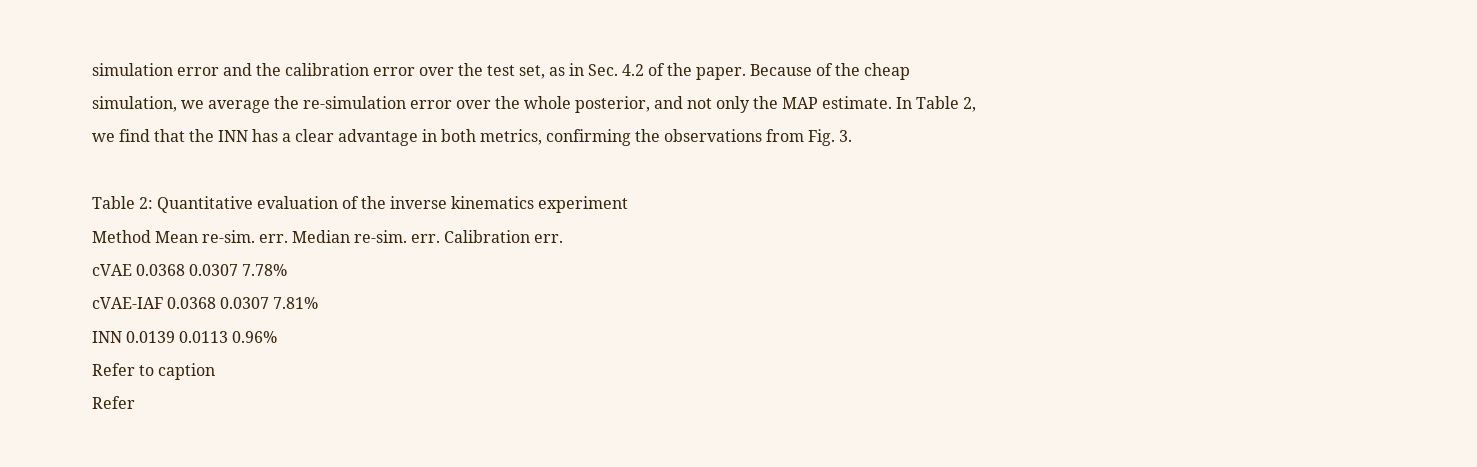simulation error and the calibration error over the test set, as in Sec. 4.2 of the paper. Because of the cheap simulation, we average the re-simulation error over the whole posterior, and not only the MAP estimate. In Table 2, we find that the INN has a clear advantage in both metrics, confirming the observations from Fig. 3.

Table 2: Quantitative evaluation of the inverse kinematics experiment
Method Mean re-sim. err. Median re-sim. err. Calibration err.
cVAE 0.0368 0.0307 7.78%
cVAE-IAF 0.0368 0.0307 7.81%
INN 0.0139 0.0113 0.96%
Refer to caption
Refer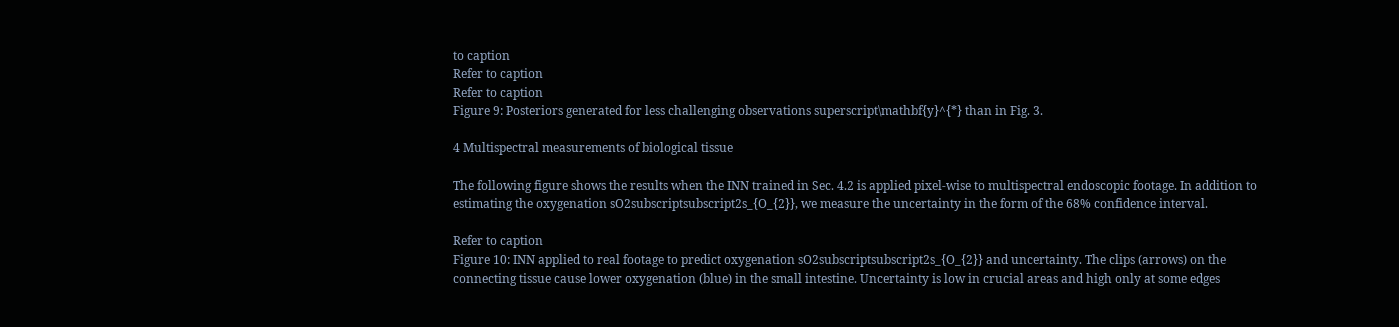to caption
Refer to caption
Refer to caption
Figure 9: Posteriors generated for less challenging observations superscript\mathbf{y}^{*} than in Fig. 3.

4 Multispectral measurements of biological tissue

The following figure shows the results when the INN trained in Sec. 4.2 is applied pixel-wise to multispectral endoscopic footage. In addition to estimating the oxygenation sO2subscriptsubscript2s_{O_{2}}, we measure the uncertainty in the form of the 68% confidence interval.

Refer to caption
Figure 10: INN applied to real footage to predict oxygenation sO2subscriptsubscript2s_{O_{2}} and uncertainty. The clips (arrows) on the connecting tissue cause lower oxygenation (blue) in the small intestine. Uncertainty is low in crucial areas and high only at some edges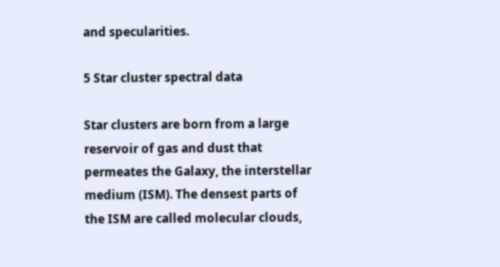and specularities.

5 Star cluster spectral data

Star clusters are born from a large reservoir of gas and dust that permeates the Galaxy, the interstellar medium (ISM). The densest parts of the ISM are called molecular clouds,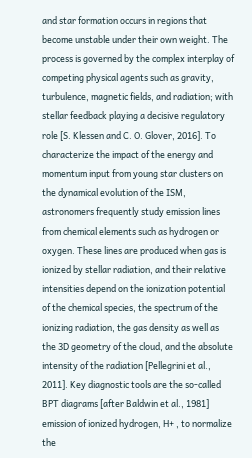and star formation occurs in regions that become unstable under their own weight. The process is governed by the complex interplay of competing physical agents such as gravity, turbulence, magnetic fields, and radiation; with stellar feedback playing a decisive regulatory role [S. Klessen and C. O. Glover, 2016]. To characterize the impact of the energy and momentum input from young star clusters on the dynamical evolution of the ISM, astronomers frequently study emission lines from chemical elements such as hydrogen or oxygen. These lines are produced when gas is ionized by stellar radiation, and their relative intensities depend on the ionization potential of the chemical species, the spectrum of the ionizing radiation, the gas density as well as the 3D geometry of the cloud, and the absolute intensity of the radiation [Pellegrini et al., 2011]. Key diagnostic tools are the so-called BPT diagrams [after Baldwin et al., 1981] emission of ionized hydrogen, H+ , to normalize the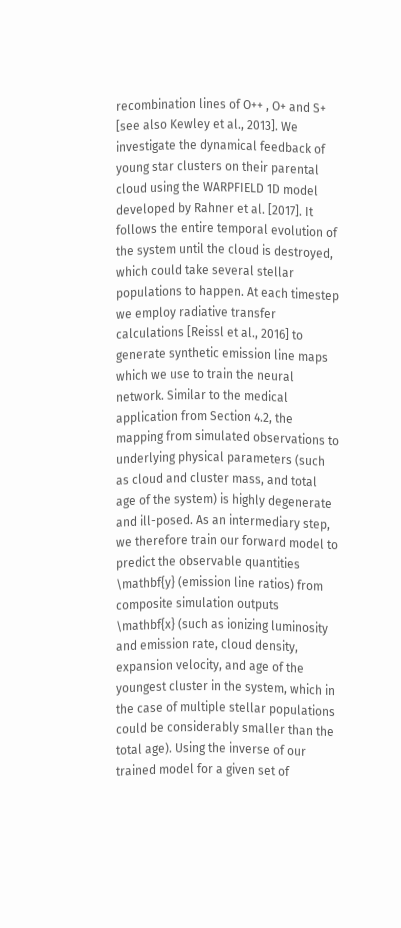recombination lines of O++ , O+ and S+ [see also Kewley et al., 2013]. We investigate the dynamical feedback of young star clusters on their parental cloud using the WARPFIELD 1D model developed by Rahner et al. [2017]. It follows the entire temporal evolution of the system until the cloud is destroyed, which could take several stellar populations to happen. At each timestep we employ radiative transfer calculations [Reissl et al., 2016] to generate synthetic emission line maps which we use to train the neural network. Similar to the medical application from Section 4.2, the mapping from simulated observations to underlying physical parameters (such as cloud and cluster mass, and total age of the system) is highly degenerate and ill-posed. As an intermediary step, we therefore train our forward model to predict the observable quantities \mathbf{y} (emission line ratios) from composite simulation outputs \mathbf{x} (such as ionizing luminosity and emission rate, cloud density, expansion velocity, and age of the youngest cluster in the system, which in the case of multiple stellar populations could be considerably smaller than the total age). Using the inverse of our trained model for a given set of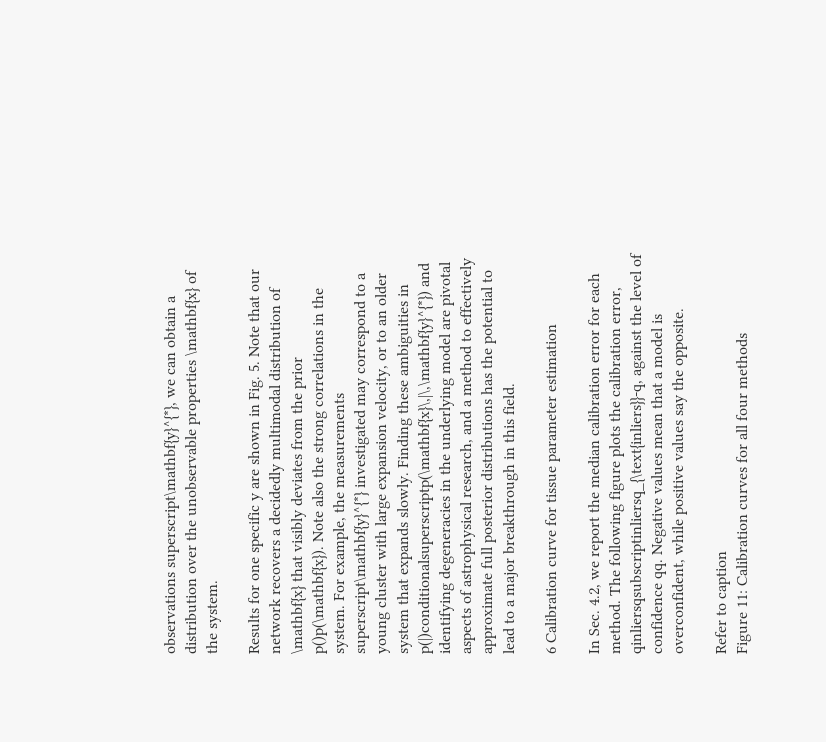observations superscript\mathbf{y}^{*}, we can obtain a distribution over the unobservable properties \mathbf{x} of the system.

Results for one specific y are shown in Fig. 5. Note that our network recovers a decidedly multimodal distribution of \mathbf{x} that visibly deviates from the prior p()p(\mathbf{x}). Note also the strong correlations in the system. For example, the measurements superscript\mathbf{y}^{*} investigated may correspond to a young cluster with large expansion velocity, or to an older system that expands slowly. Finding these ambiguities in p(|)conditionalsuperscriptp(\mathbf{x}\,|\,\mathbf{y}^{*}) and identifying degeneracies in the underlying model are pivotal aspects of astrophysical research, and a method to effectively approximate full posterior distributions has the potential to lead to a major breakthrough in this field.

6 Calibration curve for tissue parameter estimation

In Sec. 4.2, we report the median calibration error for each method. The following figure plots the calibration error, qinliersqsubscriptinliersq_{\text{inliers}}-q, against the level of confidence qq. Negative values mean that a model is overconfident, while positive values say the opposite.

Refer to caption
Figure 11: Calibration curves for all four methods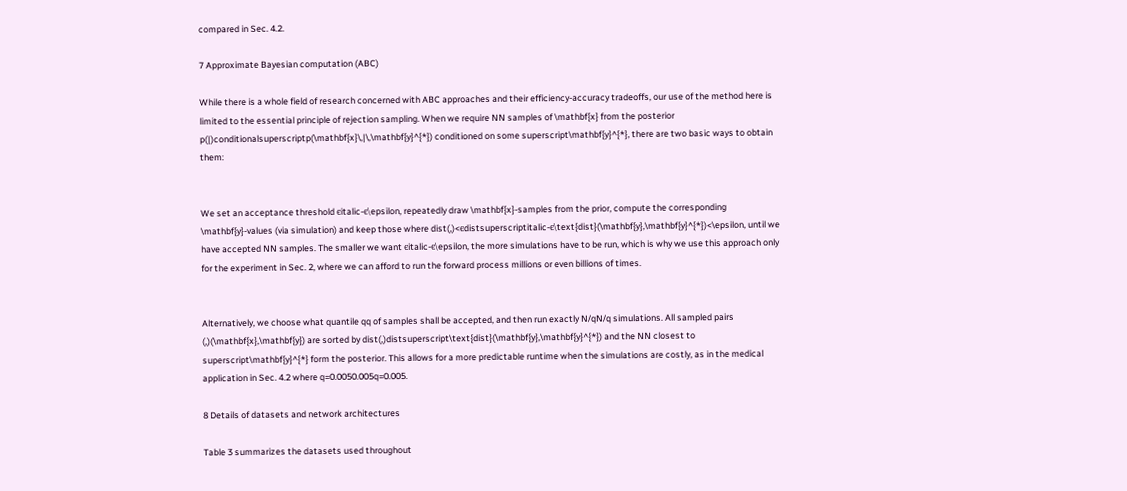compared in Sec. 4.2.

7 Approximate Bayesian computation (ABC)

While there is a whole field of research concerned with ABC approaches and their efficiency-accuracy tradeoffs, our use of the method here is limited to the essential principle of rejection sampling. When we require NN samples of \mathbf{x} from the posterior p(|)conditionalsuperscriptp(\mathbf{x}\,|\,\mathbf{y}^{*}) conditioned on some superscript\mathbf{y}^{*}, there are two basic ways to obtain them:


We set an acceptance threshold ϵitalic-ϵ\epsilon, repeatedly draw \mathbf{x}-samples from the prior, compute the corresponding \mathbf{y}-values (via simulation) and keep those where dist(,)<ϵdistsuperscriptitalic-ϵ\text{dist}(\mathbf{y},\mathbf{y}^{*})<\epsilon, until we have accepted NN samples. The smaller we want ϵitalic-ϵ\epsilon, the more simulations have to be run, which is why we use this approach only for the experiment in Sec. 2, where we can afford to run the forward process millions or even billions of times.


Alternatively, we choose what quantile qq of samples shall be accepted, and then run exactly N/qN/q simulations. All sampled pairs (,)(\mathbf{x},\mathbf{y}) are sorted by dist(,)distsuperscript\text{dist}(\mathbf{y},\mathbf{y}^{*}) and the NN closest to superscript\mathbf{y}^{*} form the posterior. This allows for a more predictable runtime when the simulations are costly, as in the medical application in Sec. 4.2 where q=0.0050.005q=0.005.

8 Details of datasets and network architectures

Table 3 summarizes the datasets used throughout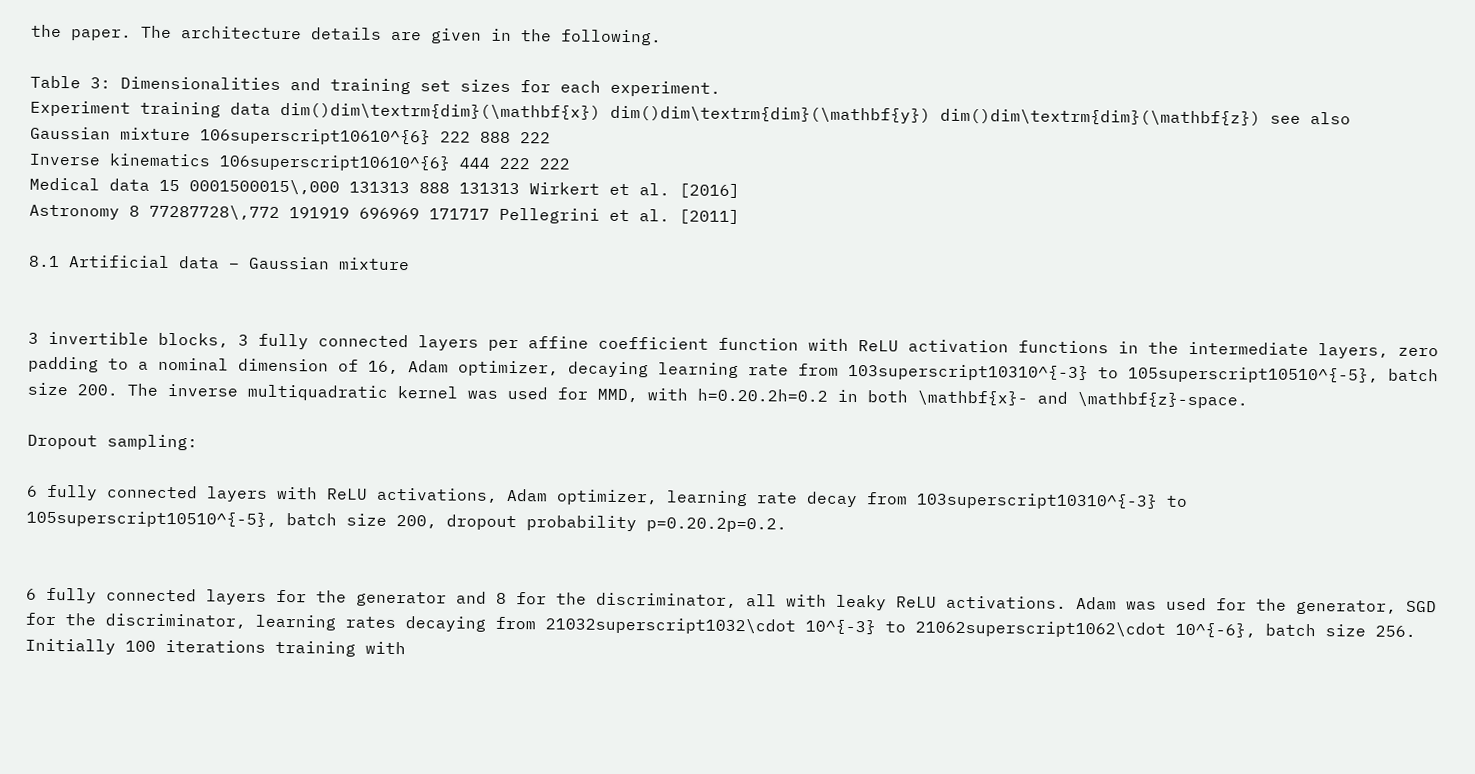the paper. The architecture details are given in the following.

Table 3: Dimensionalities and training set sizes for each experiment.
Experiment training data dim()dim\textrm{dim}(\mathbf{x}) dim()dim\textrm{dim}(\mathbf{y}) dim()dim\textrm{dim}(\mathbf{z}) see also
Gaussian mixture 106superscript10610^{6} 222 888 222
Inverse kinematics 106superscript10610^{6} 444 222 222
Medical data 15 0001500015\,000 131313 888 131313 Wirkert et al. [2016]
Astronomy 8 77287728\,772 191919 696969 171717 Pellegrini et al. [2011]

8.1 Artificial data – Gaussian mixture


3 invertible blocks, 3 fully connected layers per affine coefficient function with ReLU activation functions in the intermediate layers, zero padding to a nominal dimension of 16, Adam optimizer, decaying learning rate from 103superscript10310^{-3} to 105superscript10510^{-5}, batch size 200. The inverse multiquadratic kernel was used for MMD, with h=0.20.2h=0.2 in both \mathbf{x}- and \mathbf{z}-space.

Dropout sampling:

6 fully connected layers with ReLU activations, Adam optimizer, learning rate decay from 103superscript10310^{-3} to 105superscript10510^{-5}, batch size 200, dropout probability p=0.20.2p=0.2.


6 fully connected layers for the generator and 8 for the discriminator, all with leaky ReLU activations. Adam was used for the generator, SGD for the discriminator, learning rates decaying from 21032superscript1032\cdot 10^{-3} to 21062superscript1062\cdot 10^{-6}, batch size 256. Initially 100 iterations training with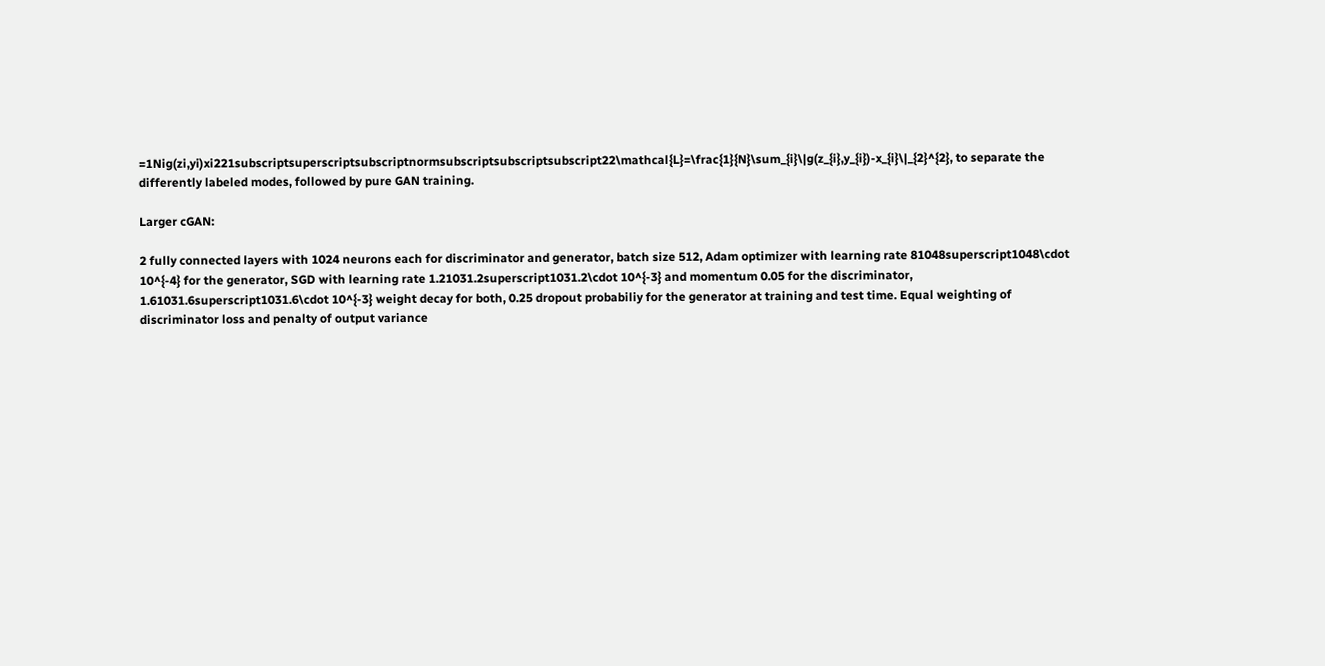=1Nig(zi,yi)xi221subscriptsuperscriptsubscriptnormsubscriptsubscriptsubscript22\mathcal{L}=\frac{1}{N}\sum_{i}\|g(z_{i},y_{i})-x_{i}\|_{2}^{2}, to separate the differently labeled modes, followed by pure GAN training.

Larger cGAN:

2 fully connected layers with 1024 neurons each for discriminator and generator, batch size 512, Adam optimizer with learning rate 81048superscript1048\cdot 10^{-4} for the generator, SGD with learning rate 1.21031.2superscript1031.2\cdot 10^{-3} and momentum 0.05 for the discriminator, 1.61031.6superscript1031.6\cdot 10^{-3} weight decay for both, 0.25 dropout probabiliy for the generator at training and test time. Equal weighting of discriminator loss and penalty of output variance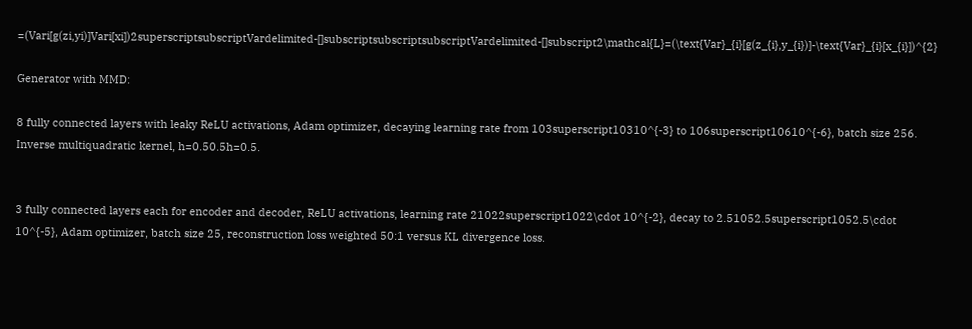=(Vari[g(zi,yi)]Vari[xi])2superscriptsubscriptVardelimited-[]subscriptsubscriptsubscriptVardelimited-[]subscript2\mathcal{L}=(\text{Var}_{i}[g(z_{i},y_{i})]-\text{Var}_{i}[x_{i}])^{2}

Generator with MMD:

8 fully connected layers with leaky ReLU activations, Adam optimizer, decaying learning rate from 103superscript10310^{-3} to 106superscript10610^{-6}, batch size 256. Inverse multiquadratic kernel, h=0.50.5h=0.5.


3 fully connected layers each for encoder and decoder, ReLU activations, learning rate 21022superscript1022\cdot 10^{-2}, decay to 2.51052.5superscript1052.5\cdot 10^{-5}, Adam optimizer, batch size 25, reconstruction loss weighted 50:1 versus KL divergence loss.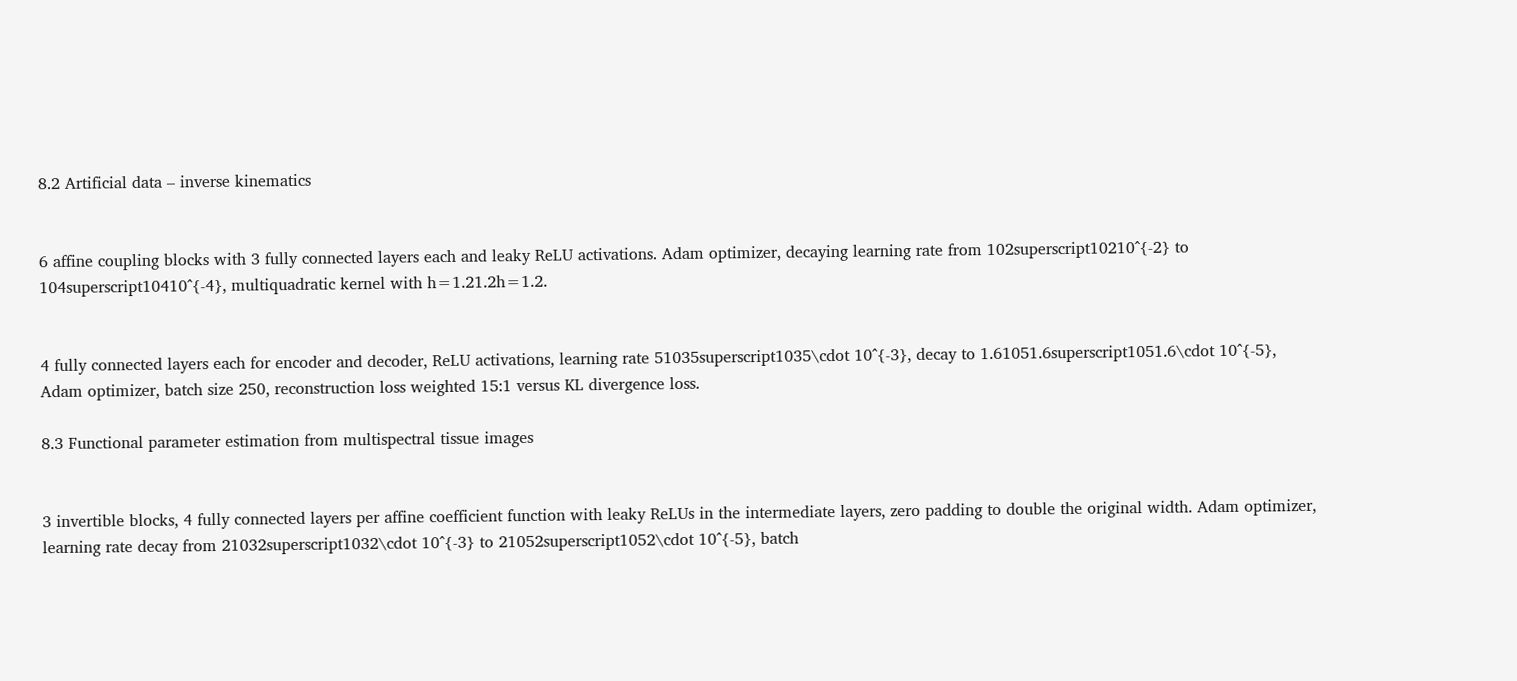8.2 Artificial data – inverse kinematics


6 affine coupling blocks with 3 fully connected layers each and leaky ReLU activations. Adam optimizer, decaying learning rate from 102superscript10210^{-2} to 104superscript10410^{-4}, multiquadratic kernel with h=1.21.2h=1.2.


4 fully connected layers each for encoder and decoder, ReLU activations, learning rate 51035superscript1035\cdot 10^{-3}, decay to 1.61051.6superscript1051.6\cdot 10^{-5}, Adam optimizer, batch size 250, reconstruction loss weighted 15:1 versus KL divergence loss.

8.3 Functional parameter estimation from multispectral tissue images


3 invertible blocks, 4 fully connected layers per affine coefficient function with leaky ReLUs in the intermediate layers, zero padding to double the original width. Adam optimizer, learning rate decay from 21032superscript1032\cdot 10^{-3} to 21052superscript1052\cdot 10^{-5}, batch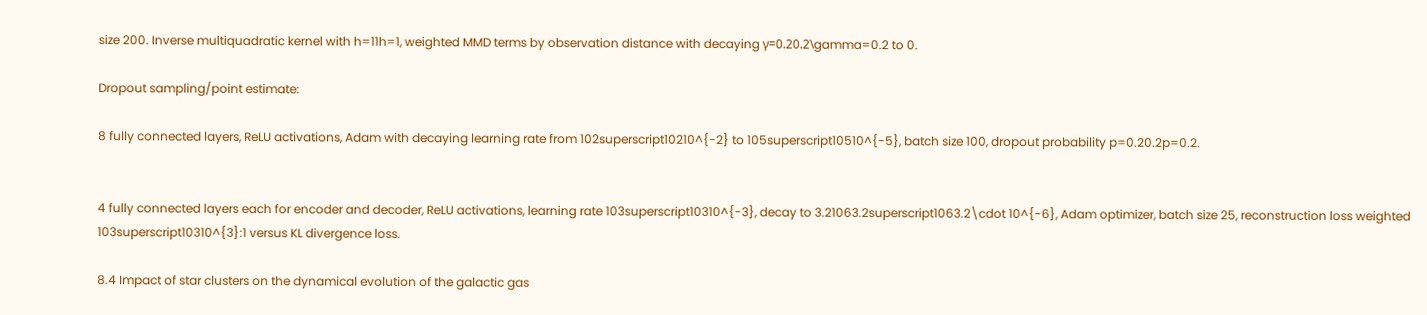size 200. Inverse multiquadratic kernel with h=11h=1, weighted MMD terms by observation distance with decaying γ=0.20.2\gamma=0.2 to 0.

Dropout sampling/point estimate:

8 fully connected layers, ReLU activations, Adam with decaying learning rate from 102superscript10210^{-2} to 105superscript10510^{-5}, batch size 100, dropout probability p=0.20.2p=0.2.


4 fully connected layers each for encoder and decoder, ReLU activations, learning rate 103superscript10310^{-3}, decay to 3.21063.2superscript1063.2\cdot 10^{-6}, Adam optimizer, batch size 25, reconstruction loss weighted 103superscript10310^{3}:1 versus KL divergence loss.

8.4 Impact of star clusters on the dynamical evolution of the galactic gas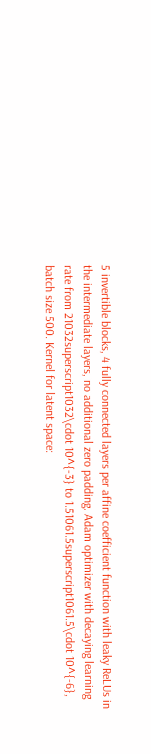5 invertible blocks, 4 fully connected layers per affine coefficient function with leaky ReLUs in the intermediate layers, no additional zero padding. Adam optimizer with decaying learning rate from 21032superscript1032\cdot 10^{-3} to 1.51061.5superscript1061.5\cdot 10^{-6}, batch size 500. Kernel for latent space: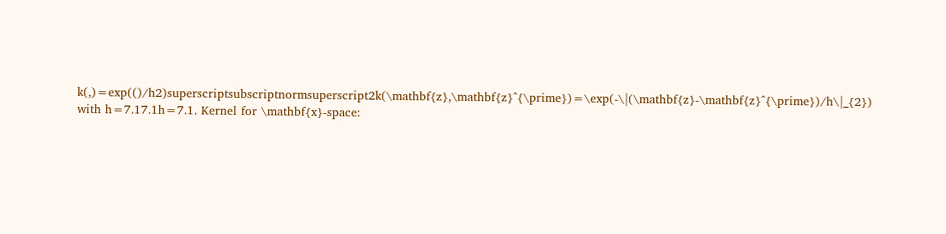k(,)=exp(()/h2)superscriptsubscriptnormsuperscript2k(\mathbf{z},\mathbf{z}^{\prime})=\exp(-\|(\mathbf{z}-\mathbf{z}^{\prime})/h\|_{2}) with h=7.17.1h=7.1. Kernel for \mathbf{x}-space: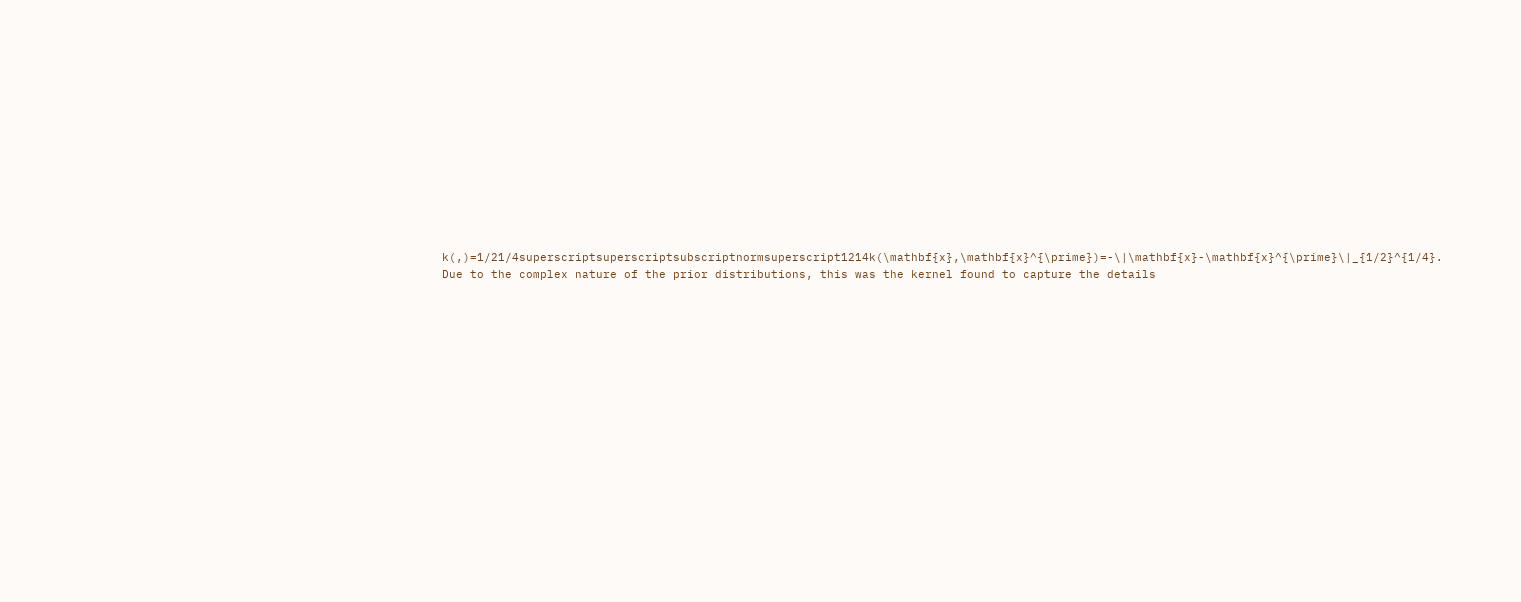k(,)=1/21/4superscriptsuperscriptsubscriptnormsuperscript1214k(\mathbf{x},\mathbf{x}^{\prime})=-\|\mathbf{x}-\mathbf{x}^{\prime}\|_{1/2}^{1/4}. Due to the complex nature of the prior distributions, this was the kernel found to capture the details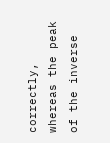correctly, whereas the peak of the inverse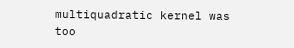multiquadratic kernel was too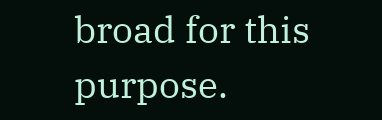broad for this purpose.